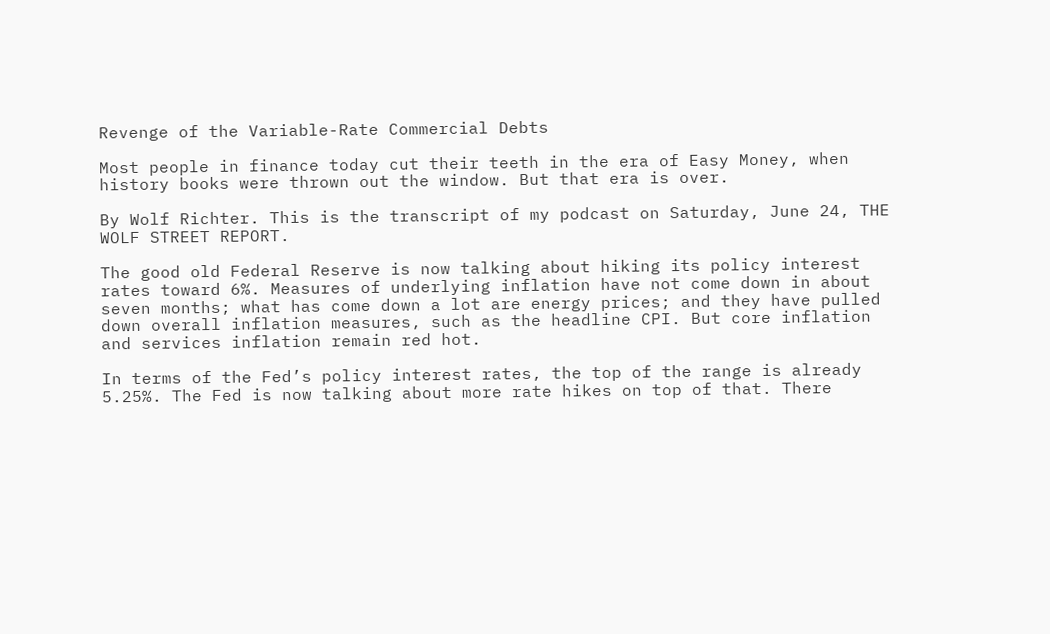Revenge of the Variable-Rate Commercial Debts

Most people in finance today cut their teeth in the era of Easy Money, when history books were thrown out the window. But that era is over.

By Wolf Richter. This is the transcript of my podcast on Saturday, June 24, THE WOLF STREET REPORT.

The good old Federal Reserve is now talking about hiking its policy interest rates toward 6%. Measures of underlying inflation have not come down in about seven months; what has come down a lot are energy prices; and they have pulled down overall inflation measures, such as the headline CPI. But core inflation and services inflation remain red hot.

In terms of the Fed’s policy interest rates, the top of the range is already 5.25%. The Fed is now talking about more rate hikes on top of that. There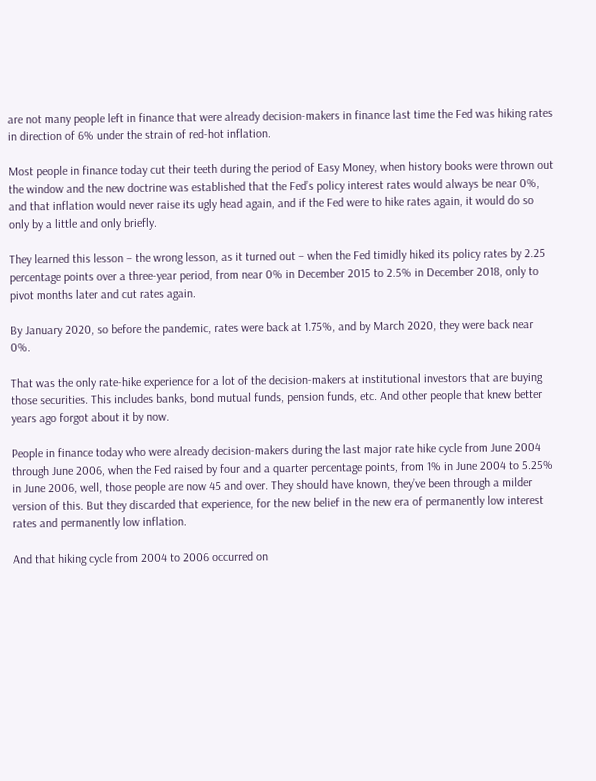are not many people left in finance that were already decision-makers in finance last time the Fed was hiking rates in direction of 6% under the strain of red-hot inflation.

Most people in finance today cut their teeth during the period of Easy Money, when history books were thrown out the window and the new doctrine was established that the Fed’s policy interest rates would always be near 0%, and that inflation would never raise its ugly head again, and if the Fed were to hike rates again, it would do so only by a little and only briefly.

They learned this lesson – the wrong lesson, as it turned out – when the Fed timidly hiked its policy rates by 2.25 percentage points over a three-year period, from near 0% in December 2015 to 2.5% in December 2018, only to pivot months later and cut rates again.

By January 2020, so before the pandemic, rates were back at 1.75%, and by March 2020, they were back near 0%.

That was the only rate-hike experience for a lot of the decision-makers at institutional investors that are buying those securities. This includes banks, bond mutual funds, pension funds, etc. And other people that knew better years ago forgot about it by now.

People in finance today who were already decision-makers during the last major rate hike cycle from June 2004 through June 2006, when the Fed raised by four and a quarter percentage points, from 1% in June 2004 to 5.25% in June 2006, well, those people are now 45 and over. They should have known, they’ve been through a milder version of this. But they discarded that experience, for the new belief in the new era of permanently low interest rates and permanently low inflation.

And that hiking cycle from 2004 to 2006 occurred on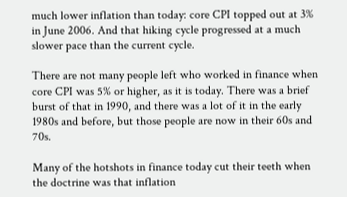much lower inflation than today: core CPI topped out at 3% in June 2006. And that hiking cycle progressed at a much slower pace than the current cycle.

There are not many people left who worked in finance when core CPI was 5% or higher, as it is today. There was a brief burst of that in 1990, and there was a lot of it in the early 1980s and before, but those people are now in their 60s and 70s.

Many of the hotshots in finance today cut their teeth when the doctrine was that inflation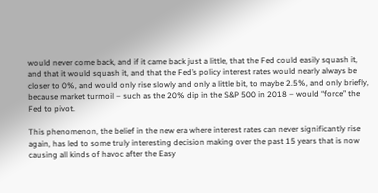would never come back, and if it came back just a little, that the Fed could easily squash it, and that it would squash it, and that the Fed’s policy interest rates would nearly always be closer to 0%, and would only rise slowly and only a little bit, to maybe 2.5%, and only briefly, because market turmoil – such as the 20% dip in the S&P 500 in 2018 – would “force” the Fed to pivot.

This phenomenon, the belief in the new era where interest rates can never significantly rise again, has led to some truly interesting decision making over the past 15 years that is now causing all kinds of havoc after the Easy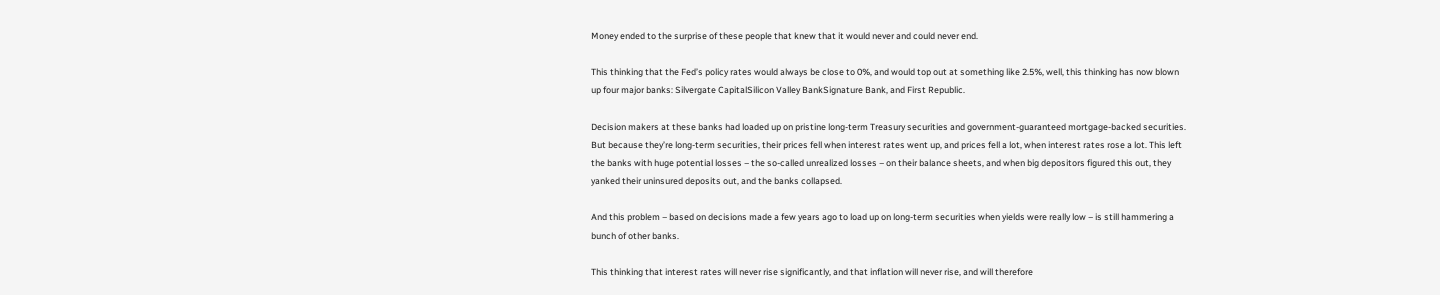Money ended to the surprise of these people that knew that it would never and could never end.

This thinking that the Fed’s policy rates would always be close to 0%, and would top out at something like 2.5%, well, this thinking has now blown up four major banks: Silvergate CapitalSilicon Valley BankSignature Bank, and First Republic.

Decision makers at these banks had loaded up on pristine long-term Treasury securities and government-guaranteed mortgage-backed securities. But because they’re long-term securities, their prices fell when interest rates went up, and prices fell a lot, when interest rates rose a lot. This left the banks with huge potential losses – the so-called unrealized losses – on their balance sheets, and when big depositors figured this out, they yanked their uninsured deposits out, and the banks collapsed.

And this problem – based on decisions made a few years ago to load up on long-term securities when yields were really low – is still hammering a bunch of other banks.

This thinking that interest rates will never rise significantly, and that inflation will never rise, and will therefore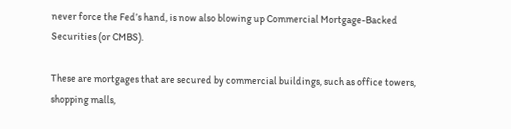never force the Fed’s hand, is now also blowing up Commercial Mortgage-Backed Securities (or CMBS).

These are mortgages that are secured by commercial buildings, such as office towers, shopping malls,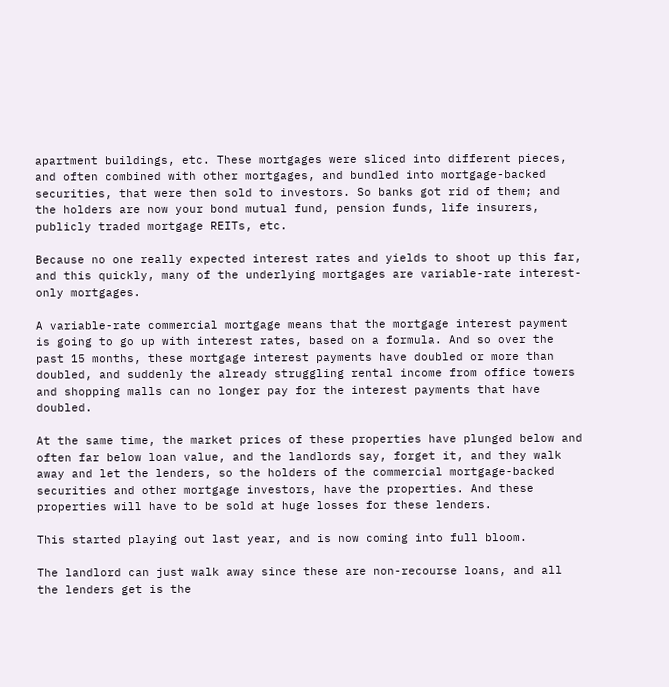apartment buildings, etc. These mortgages were sliced into different pieces, and often combined with other mortgages, and bundled into mortgage-backed securities, that were then sold to investors. So banks got rid of them; and the holders are now your bond mutual fund, pension funds, life insurers, publicly traded mortgage REITs, etc.

Because no one really expected interest rates and yields to shoot up this far, and this quickly, many of the underlying mortgages are variable-rate interest-only mortgages.

A variable-rate commercial mortgage means that the mortgage interest payment is going to go up with interest rates, based on a formula. And so over the past 15 months, these mortgage interest payments have doubled or more than doubled, and suddenly the already struggling rental income from office towers and shopping malls can no longer pay for the interest payments that have doubled.

At the same time, the market prices of these properties have plunged below and often far below loan value, and the landlords say, forget it, and they walk away and let the lenders, so the holders of the commercial mortgage-backed securities and other mortgage investors, have the properties. And these properties will have to be sold at huge losses for these lenders.

This started playing out last year, and is now coming into full bloom.

The landlord can just walk away since these are non-recourse loans, and all the lenders get is the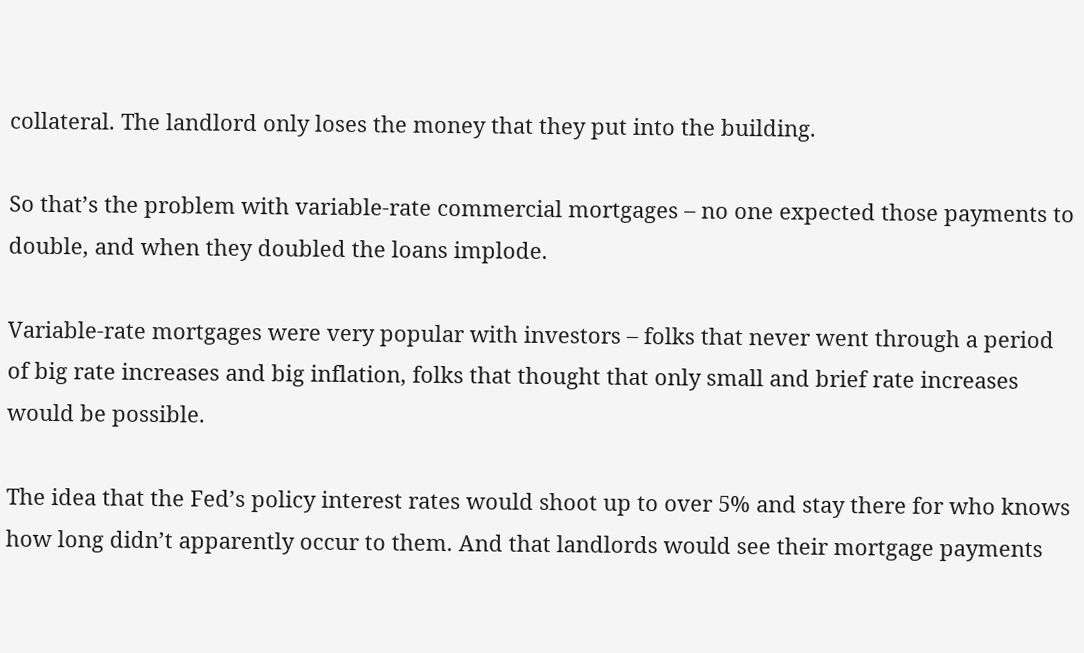collateral. The landlord only loses the money that they put into the building.

So that’s the problem with variable-rate commercial mortgages – no one expected those payments to double, and when they doubled the loans implode.

Variable-rate mortgages were very popular with investors – folks that never went through a period of big rate increases and big inflation, folks that thought that only small and brief rate increases would be possible.

The idea that the Fed’s policy interest rates would shoot up to over 5% and stay there for who knows how long didn’t apparently occur to them. And that landlords would see their mortgage payments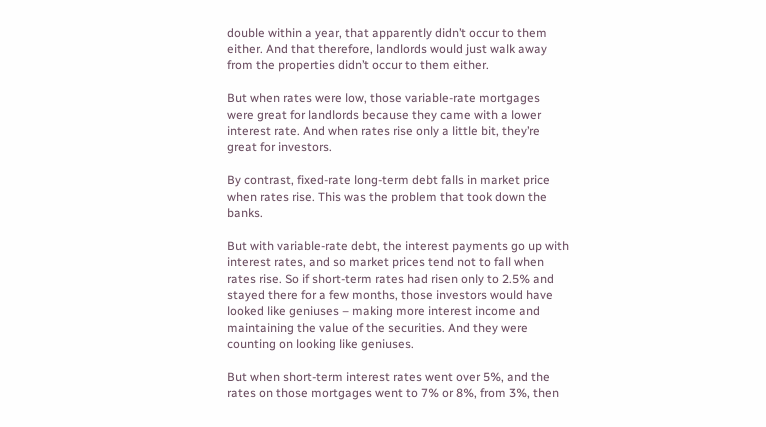double within a year, that apparently didn’t occur to them either. And that therefore, landlords would just walk away from the properties didn’t occur to them either.

But when rates were low, those variable-rate mortgages were great for landlords because they came with a lower interest rate. And when rates rise only a little bit, they’re great for investors.

By contrast, fixed-rate long-term debt falls in market price when rates rise. This was the problem that took down the banks.

But with variable-rate debt, the interest payments go up with interest rates, and so market prices tend not to fall when rates rise. So if short-term rates had risen only to 2.5% and stayed there for a few months, those investors would have looked like geniuses – making more interest income and maintaining the value of the securities. And they were counting on looking like geniuses.

But when short-term interest rates went over 5%, and the rates on those mortgages went to 7% or 8%, from 3%, then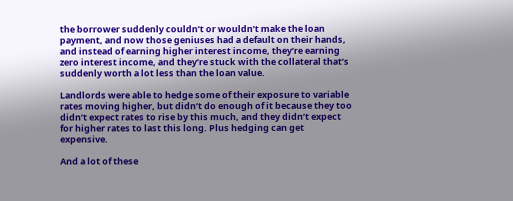the borrower suddenly couldn’t or wouldn’t make the loan payment, and now those geniuses had a default on their hands, and instead of earning higher interest income, they’re earning zero interest income, and they’re stuck with the collateral that’s suddenly worth a lot less than the loan value.

Landlords were able to hedge some of their exposure to variable rates moving higher, but didn’t do enough of it because they too didn’t expect rates to rise by this much, and they didn’t expect for higher rates to last this long. Plus hedging can get expensive.

And a lot of these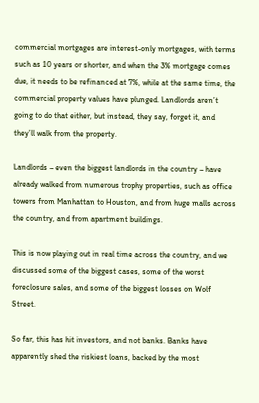commercial mortgages are interest-only mortgages, with terms such as 10 years or shorter, and when the 3% mortgage comes due, it needs to be refinanced at 7%, while at the same time, the commercial property values have plunged. Landlords aren’t going to do that either, but instead, they say, forget it, and they’ll walk from the property.

Landlords – even the biggest landlords in the country – have already walked from numerous trophy properties, such as office towers from Manhattan to Houston, and from huge malls across the country, and from apartment buildings.

This is now playing out in real time across the country, and we discussed some of the biggest cases, some of the worst foreclosure sales, and some of the biggest losses on Wolf Street.

So far, this has hit investors, and not banks. Banks have apparently shed the riskiest loans, backed by the most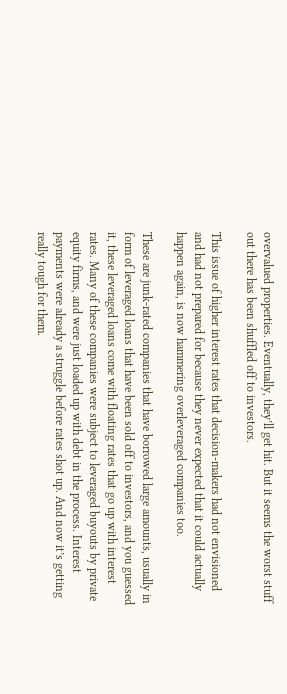overvalued properties. Eventually, they’ll get hit. But it seems the worst stuff out there has been shuffled off to investors.

This issue of higher interest rates that decision-makers had not envisioned and had not prepared for because they never expected that it could actually happen again, is now hammering overleveraged companies too.

These are junk-rated companies that have borrowed large amounts, usually in form of leveraged loans that have been sold off to investors, and you guessed it, these leveraged loans come with floating rates that go up with interest rates. Many of these companies were subject to leveraged buyouts by private equity firms, and were just loaded up with debt in the process. Interest payments were already a struggle before rates shot up. And now it’s getting really tough for them.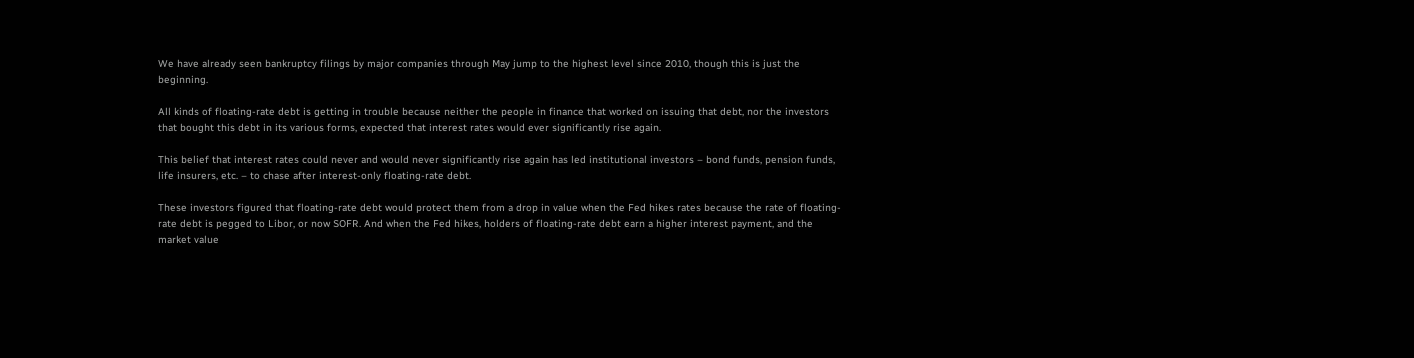We have already seen bankruptcy filings by major companies through May jump to the highest level since 2010, though this is just the beginning.

All kinds of floating-rate debt is getting in trouble because neither the people in finance that worked on issuing that debt, nor the investors that bought this debt in its various forms, expected that interest rates would ever significantly rise again.

This belief that interest rates could never and would never significantly rise again has led institutional investors – bond funds, pension funds, life insurers, etc. – to chase after interest-only floating-rate debt.

These investors figured that floating-rate debt would protect them from a drop in value when the Fed hikes rates because the rate of floating-rate debt is pegged to Libor, or now SOFR. And when the Fed hikes, holders of floating-rate debt earn a higher interest payment, and the market value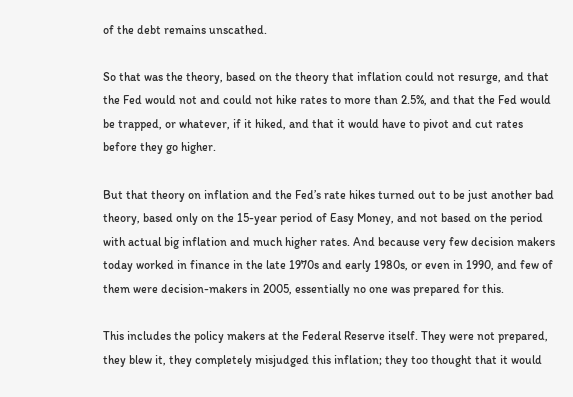of the debt remains unscathed.

So that was the theory, based on the theory that inflation could not resurge, and that the Fed would not and could not hike rates to more than 2.5%, and that the Fed would be trapped, or whatever, if it hiked, and that it would have to pivot and cut rates before they go higher.

But that theory on inflation and the Fed’s rate hikes turned out to be just another bad theory, based only on the 15-year period of Easy Money, and not based on the period with actual big inflation and much higher rates. And because very few decision makers today worked in finance in the late 1970s and early 1980s, or even in 1990, and few of them were decision-makers in 2005, essentially no one was prepared for this.

This includes the policy makers at the Federal Reserve itself. They were not prepared, they blew it, they completely misjudged this inflation; they too thought that it would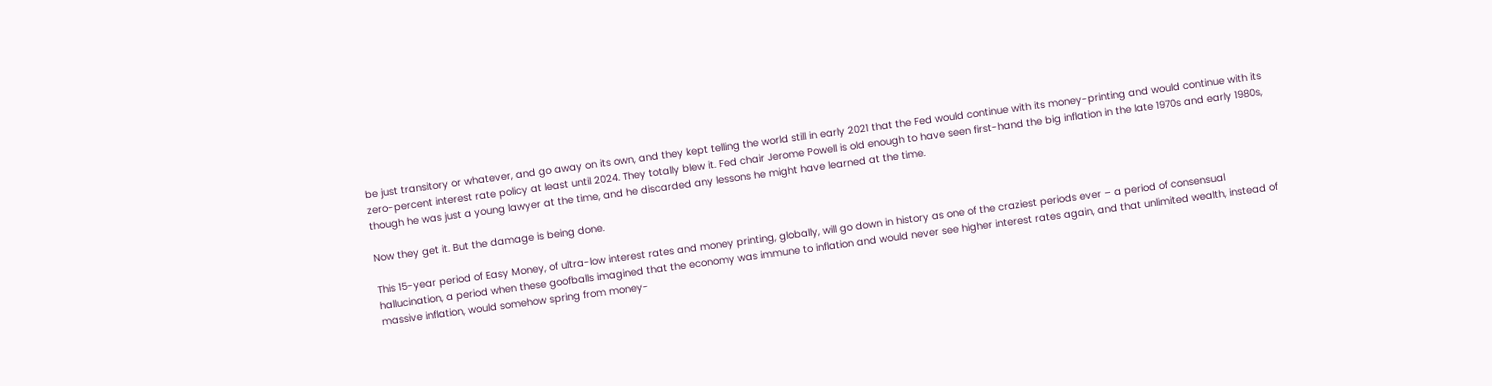be just transitory or whatever, and go away on its own, and they kept telling the world still in early 2021 that the Fed would continue with its money-printing and would continue with its zero-percent interest rate policy at least until 2024. They totally blew it. Fed chair Jerome Powell is old enough to have seen first-hand the big inflation in the late 1970s and early 1980s, though he was just a young lawyer at the time, and he discarded any lessons he might have learned at the time.

Now they get it. But the damage is being done.

This 15-year period of Easy Money, of ultra-low interest rates and money printing, globally, will go down in history as one of the craziest periods ever – a period of consensual hallucination, a period when these goofballs imagined that the economy was immune to inflation and would never see higher interest rates again, and that unlimited wealth, instead of massive inflation, would somehow spring from money-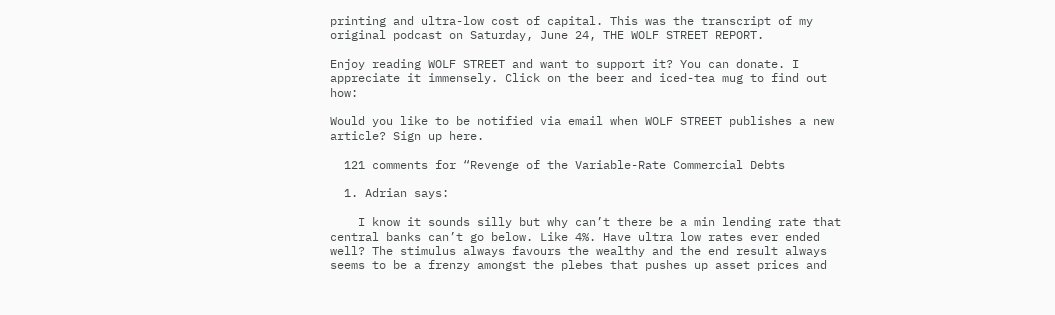printing and ultra-low cost of capital. This was the transcript of my original podcast on Saturday, June 24, THE WOLF STREET REPORT.

Enjoy reading WOLF STREET and want to support it? You can donate. I appreciate it immensely. Click on the beer and iced-tea mug to find out how:

Would you like to be notified via email when WOLF STREET publishes a new article? Sign up here.

  121 comments for “Revenge of the Variable-Rate Commercial Debts

  1. Adrian says:

    I know it sounds silly but why can’t there be a min lending rate that central banks can’t go below. Like 4%. Have ultra low rates ever ended well? The stimulus always favours the wealthy and the end result always seems to be a frenzy amongst the plebes that pushes up asset prices and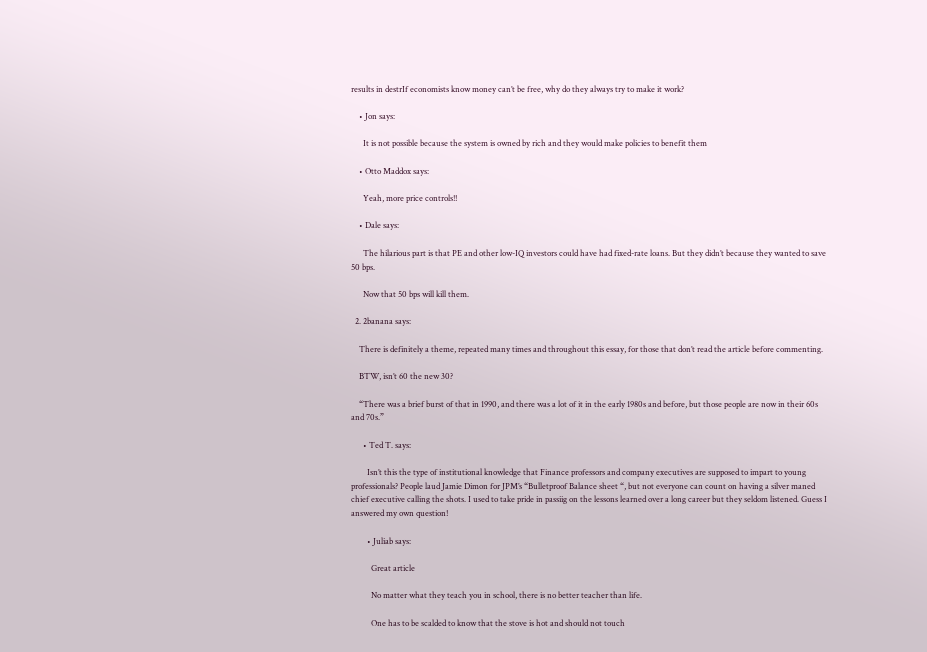results in destrIf economists know money can’t be free, why do they always try to make it work?

    • Jon says:

      It is not possible because the system is owned by rich and they would make policies to benefit them

    • Otto Maddox says:

      Yeah, more price controls!!

    • Dale says:

      The hilarious part is that PE and other low-IQ investors could have had fixed-rate loans. But they didn’t because they wanted to save 50 bps.

      Now that 50 bps will kill them.

  2. 2banana says:

    There is definitely a theme, repeated many times and throughout this essay, for those that don’t read the article before commenting.

    BTW, isn’t 60 the new 30?

    “There was a brief burst of that in 1990, and there was a lot of it in the early 1980s and before, but those people are now in their 60s and 70s.”

      • Ted T. says:

        Isn’t this the type of institutional knowledge that Finance professors and company executives are supposed to impart to young professionals? People laud Jamie Dimon for JPM’s “Bulletproof Balance sheet “, but not everyone can count on having a silver maned chief executive calling the shots. I used to take pride in passiig on the lessons learned over a long career but they seldom listened. Guess I answered my own question!

        • Juliab says:

          Great article

          No matter what they teach you in school, there is no better teacher than life.

          One has to be scalded to know that the stove is hot and should not touch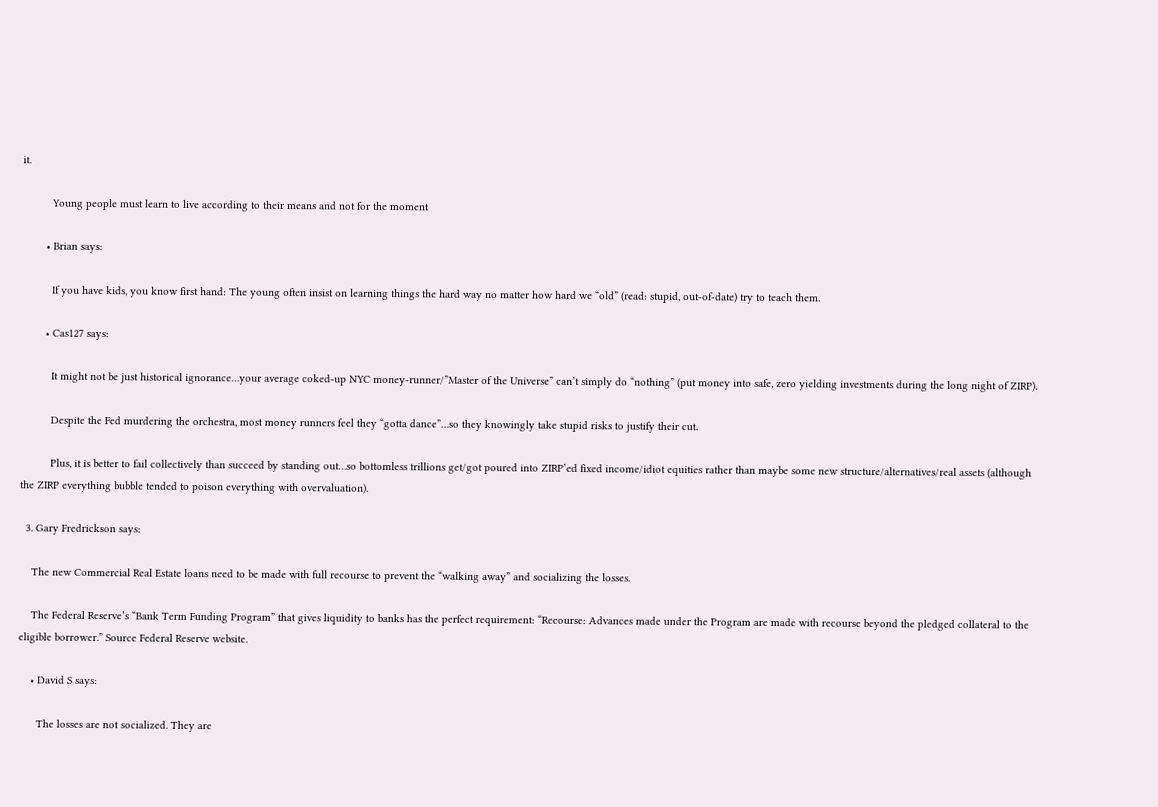it.

          Young people must learn to live according to their means and not for the moment

        • Brian says:

          If you have kids, you know first hand: The young often insist on learning things the hard way no matter how hard we “old” (read: stupid, out-of-date) try to teach them.

        • Cas127 says:

          It might not be just historical ignorance…your average coked-up NYC money-runner/”Master of the Universe” can’t simply do “nothing” (put money into safe, zero yielding investments during the long night of ZIRP).

          Despite the Fed murdering the orchestra, most money runners feel they “gotta dance”…so they knowingly take stupid risks to justify their cut.

          Plus, it is better to fail collectively than succeed by standing out…so bottomless trillions get/got poured into ZIRP’ed fixed income/idiot equities rather than maybe some new structure/alternatives/real assets (although the ZIRP everything bubble tended to poison everything with overvaluation).

  3. Gary Fredrickson says:

    The new Commercial Real Estate loans need to be made with full recourse to prevent the “walking away” and socializing the losses.

    The Federal Reserve’s “Bank Term Funding Program” that gives liquidity to banks has the perfect requirement: “Recourse: Advances made under the Program are made with recourse beyond the pledged collateral to the eligible borrower.” Source Federal Reserve website.

    • David S says:

      The losses are not socialized. They are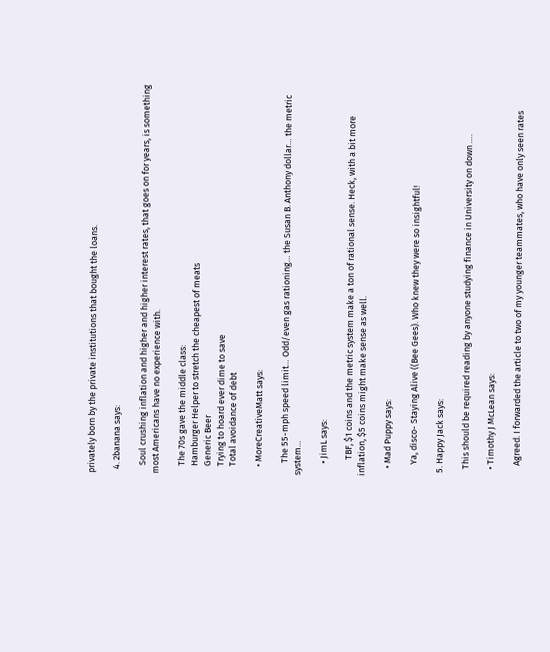privately born by the private institutions that bought the loans.

  4. 2banana says:

    Soul crushing inflation and higher and higher interest rates, that goes on for years, is something most Americans have no experience with.

    The 70s gave the middle class:
    Hamburger Helper to stretch the cheapest of meats
    Generic Beer
    Trying to hoard ever dime to save
    Total avoidance of debt

    • MoreCreativeMatt says:

      The 55-mph speed limit… Odd/even gas rationing… the Susan B. Anthony dollar… the metric system…

      • JimL says:

        TBF, $1 coins and the metric system make a ton of rational sense. Heck, with a bit more inflation, $5 coins might make sense as well.

    • Mad Puppy says:

      Ya, disco- Staying Alive ((Bee Gees). Who knew they were so insightful!

  5. Happy Jack says:

    This should be required reading by anyone studying finance in University on down ….

    • Timothy J McLean says:

      Agreed. I forwarded the article to two of my younger teammates, who have only seen rates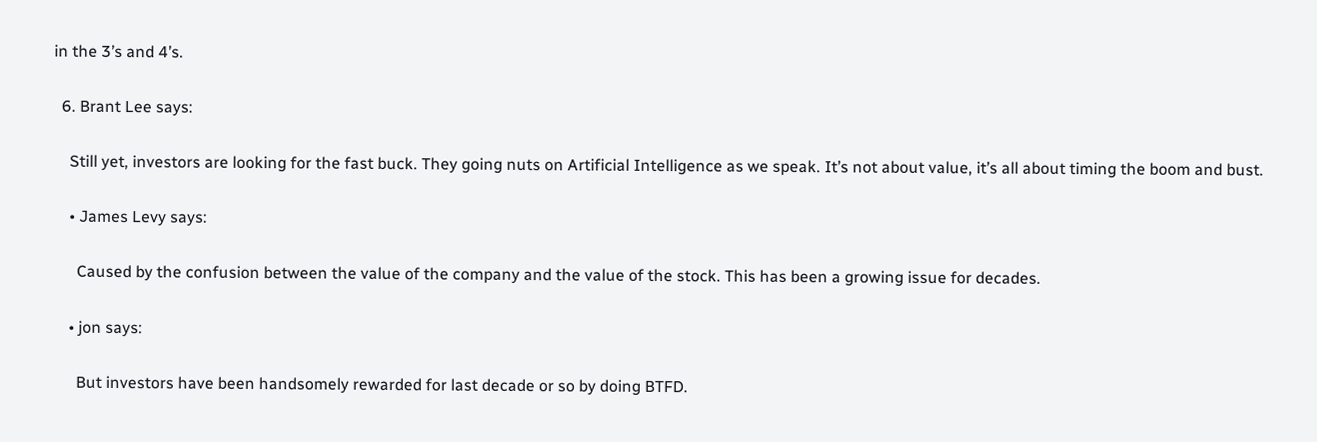in the 3’s and 4’s.

  6. Brant Lee says:

    Still yet, investors are looking for the fast buck. They going nuts on Artificial Intelligence as we speak. It’s not about value, it’s all about timing the boom and bust.

    • James Levy says:

      Caused by the confusion between the value of the company and the value of the stock. This has been a growing issue for decades.

    • jon says:

      But investors have been handsomely rewarded for last decade or so by doing BTFD.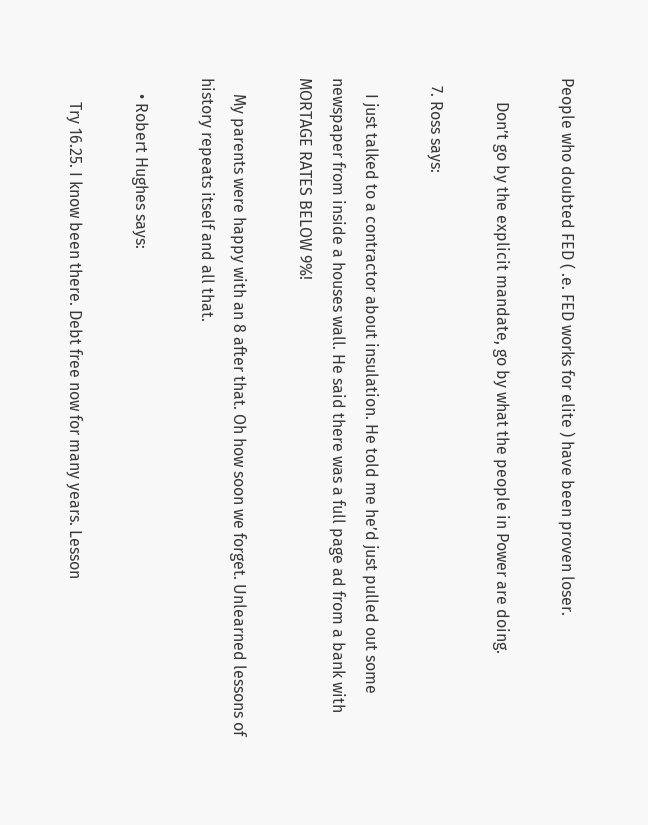People who doubted FED ( .e. FED works for elite ) have been proven loser.

      Don’t go by the explicit mandate, go by what the people in Power are doing.

  7. Ross says:

    I just talked to a contractor about insulation. He told me he’d just pulled out some newspaper from inside a houses wall. He said there was a full page ad from a bank with MORTAGE RATES BELOW 9%!

    My parents were happy with an 8 after that. Oh how soon we forget. Unlearned lessons of history repeats itself and all that.

    • Robert Hughes says:

      Try 16.25. I know been there. Debt free now for many years. Lesson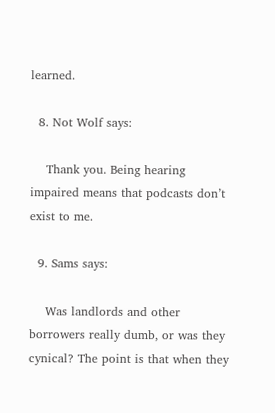learned.

  8. Not Wolf says:

    Thank you. Being hearing impaired means that podcasts don’t exist to me.

  9. Sams says:

    Was landlords and other borrowers really dumb, or was they cynical? The point is that when they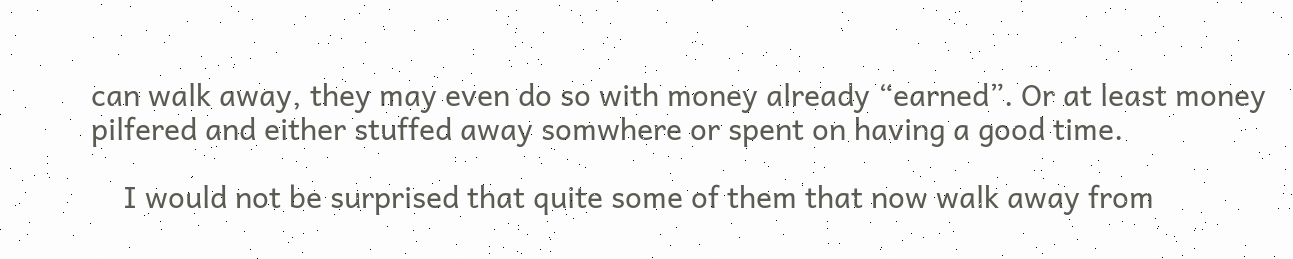can walk away, they may even do so with money already “earned”. Or at least money pilfered and either stuffed away somwhere or spent on having a good time.

    I would not be surprised that quite some of them that now walk away from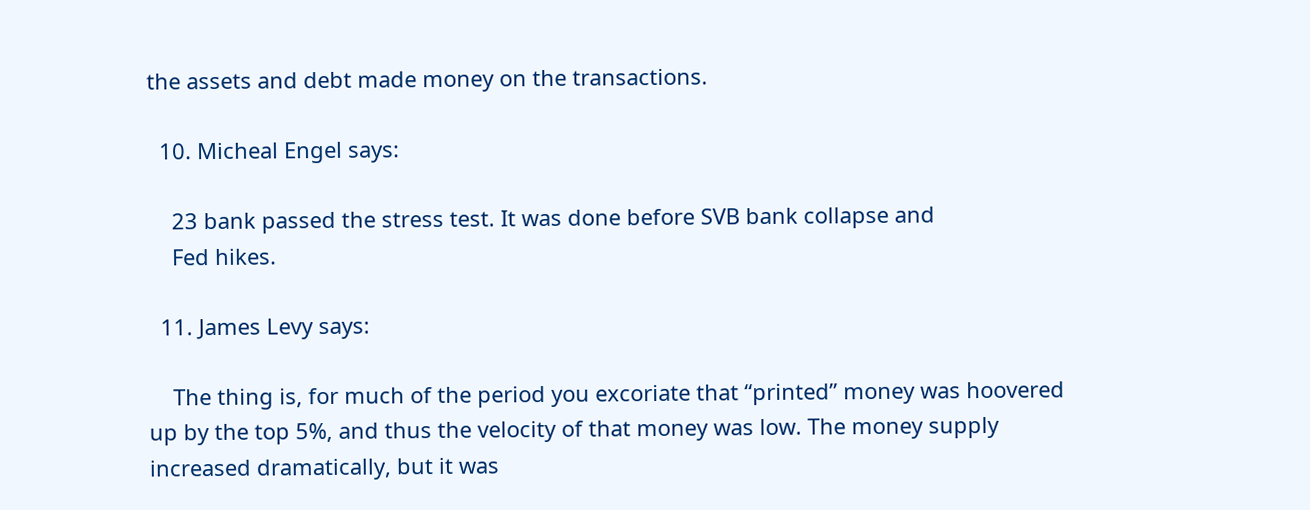the assets and debt made money on the transactions.

  10. Micheal Engel says:

    23 bank passed the stress test. It was done before SVB bank collapse and
    Fed hikes.

  11. James Levy says:

    The thing is, for much of the period you excoriate that “printed” money was hoovered up by the top 5%, and thus the velocity of that money was low. The money supply increased dramatically, but it was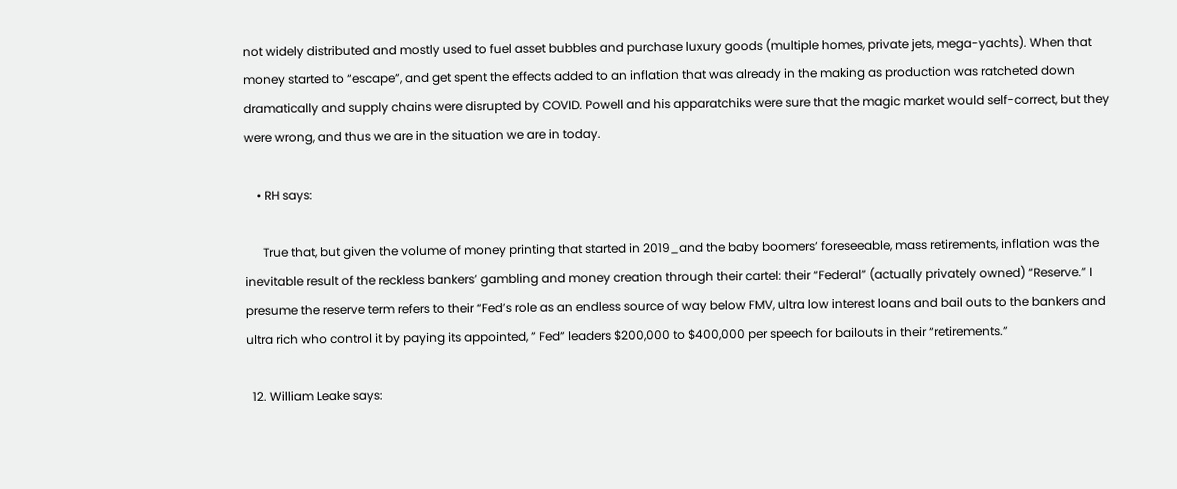not widely distributed and mostly used to fuel asset bubbles and purchase luxury goods (multiple homes, private jets, mega-yachts). When that money started to “escape”, and get spent the effects added to an inflation that was already in the making as production was ratcheted down dramatically and supply chains were disrupted by COVID. Powell and his apparatchiks were sure that the magic market would self-correct, but they were wrong, and thus we are in the situation we are in today.

    • RH says:

      True that, but given the volume of money printing that started in 2019_and the baby boomers’ foreseeable, mass retirements, inflation was the inevitable result of the reckless bankers’ gambling and money creation through their cartel: their “Federal” (actually privately owned) “Reserve.” I presume the reserve term refers to their “Fed’s role as an endless source of way below FMV, ultra low interest loans and bail outs to the bankers and ultra rich who control it by paying its appointed, ” Fed” leaders $200,000 to $400,000 per speech for bailouts in their “retirements.”

  12. William Leake says: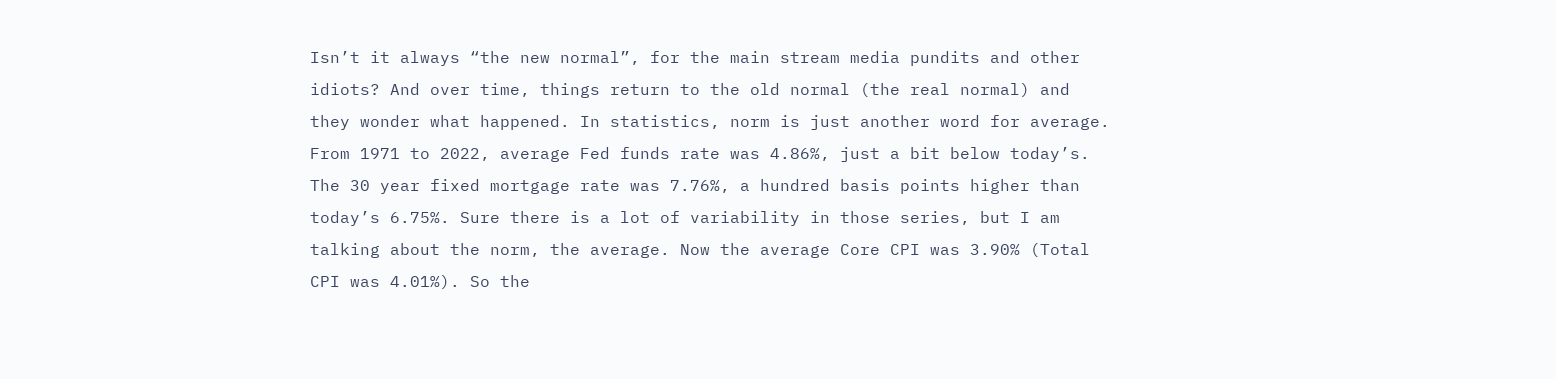Isn’t it always “the new normal”, for the main stream media pundits and other idiots? And over time, things return to the old normal (the real normal) and they wonder what happened. In statistics, norm is just another word for average. From 1971 to 2022, average Fed funds rate was 4.86%, just a bit below today’s. The 30 year fixed mortgage rate was 7.76%, a hundred basis points higher than today’s 6.75%. Sure there is a lot of variability in those series, but I am talking about the norm, the average. Now the average Core CPI was 3.90% (Total CPI was 4.01%). So the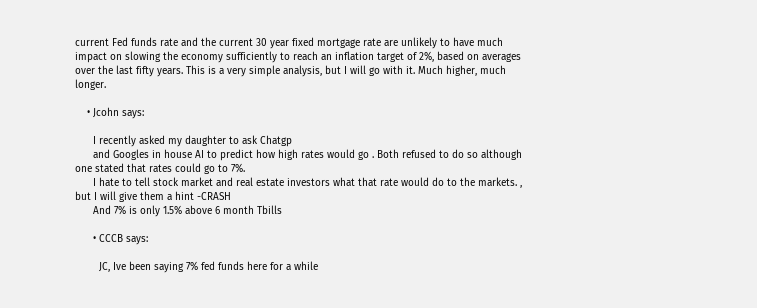current Fed funds rate and the current 30 year fixed mortgage rate are unlikely to have much impact on slowing the economy sufficiently to reach an inflation target of 2%, based on averages over the last fifty years. This is a very simple analysis, but I will go with it. Much higher, much longer.

    • Jcohn says:

      I recently asked my daughter to ask Chatgp
      and Googles in house AI to predict how high rates would go . Both refused to do so although one stated that rates could go to 7%.
      I hate to tell stock market and real estate investors what that rate would do to the markets. , but I will give them a hint -CRASH
      And 7% is only 1.5% above 6 month Tbills

      • CCCB says:

        JC, Ive been saying 7% fed funds here for a while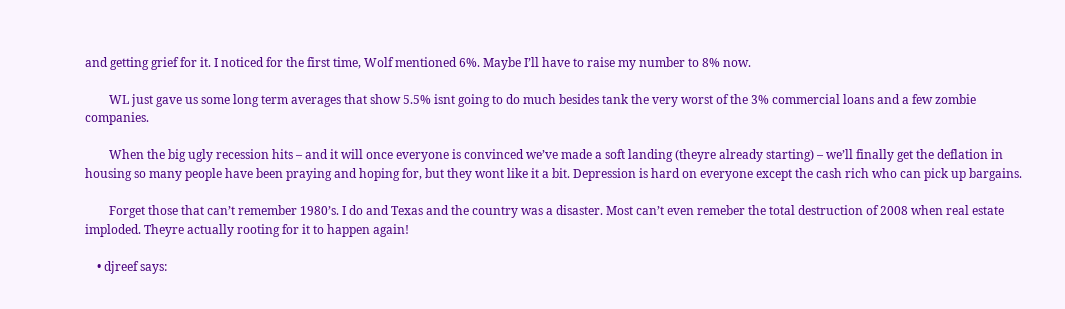and getting grief for it. I noticed for the first time, Wolf mentioned 6%. Maybe I’ll have to raise my number to 8% now.

        WL just gave us some long term averages that show 5.5% isnt going to do much besides tank the very worst of the 3% commercial loans and a few zombie companies.

        When the big ugly recession hits – and it will once everyone is convinced we’ve made a soft landing (theyre already starting) – we’ll finally get the deflation in housing so many people have been praying and hoping for, but they wont like it a bit. Depression is hard on everyone except the cash rich who can pick up bargains.

        Forget those that can’t remember 1980’s. I do and Texas and the country was a disaster. Most can’t even remeber the total destruction of 2008 when real estate imploded. Theyre actually rooting for it to happen again!

    • djreef says: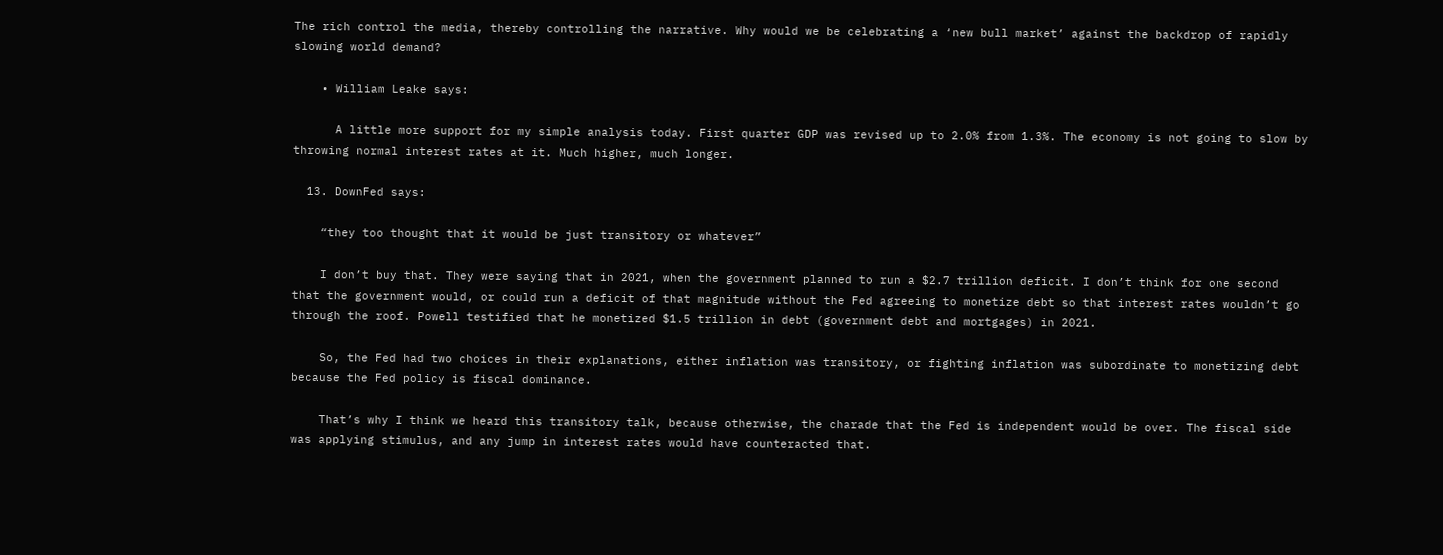The rich control the media, thereby controlling the narrative. Why would we be celebrating a ‘new bull market’ against the backdrop of rapidly slowing world demand?

    • William Leake says:

      A little more support for my simple analysis today. First quarter GDP was revised up to 2.0% from 1.3%. The economy is not going to slow by throwing normal interest rates at it. Much higher, much longer.

  13. DownFed says:

    “they too thought that it would be just transitory or whatever”

    I don’t buy that. They were saying that in 2021, when the government planned to run a $2.7 trillion deficit. I don’t think for one second that the government would, or could run a deficit of that magnitude without the Fed agreeing to monetize debt so that interest rates wouldn’t go through the roof. Powell testified that he monetized $1.5 trillion in debt (government debt and mortgages) in 2021.

    So, the Fed had two choices in their explanations, either inflation was transitory, or fighting inflation was subordinate to monetizing debt because the Fed policy is fiscal dominance.

    That’s why I think we heard this transitory talk, because otherwise, the charade that the Fed is independent would be over. The fiscal side was applying stimulus, and any jump in interest rates would have counteracted that.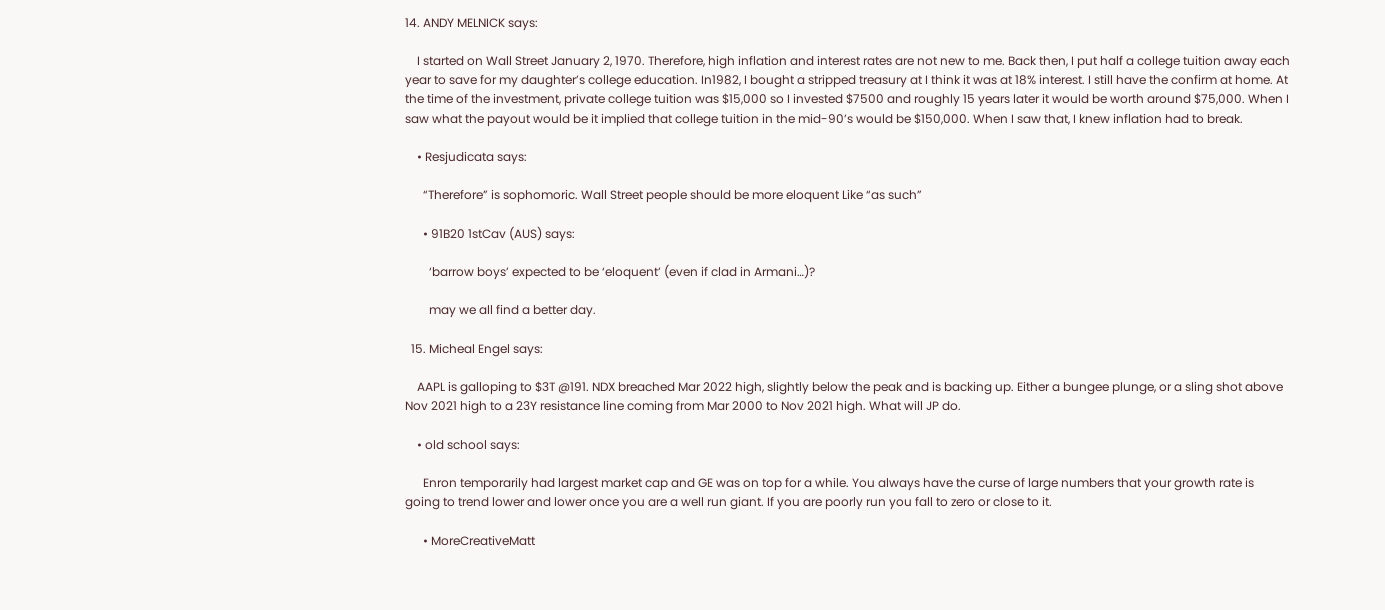14. ANDY MELNICK says:

    I started on Wall Street January 2, 1970. Therefore, high inflation and interest rates are not new to me. Back then, I put half a college tuition away each year to save for my daughter’s college education. In1982, I bought a stripped treasury at I think it was at 18% interest. I still have the confirm at home. At the time of the investment, private college tuition was $15,000 so I invested $7500 and roughly 15 years later it would be worth around $75,000. When I saw what the payout would be it implied that college tuition in the mid-90’s would be $150,000. When I saw that, I knew inflation had to break.

    • Resjudicata says:

      “Therefore” is sophomoric. Wall Street people should be more eloquent Like “as such”

      • 91B20 1stCav (AUS) says:

        ‘barrow boys’ expected to be ‘eloquent’ (even if clad in Armani…)?

        may we all find a better day.

  15. Micheal Engel says:

    AAPL is galloping to $3T @191. NDX breached Mar 2022 high, slightly below the peak and is backing up. Either a bungee plunge, or a sling shot above Nov 2021 high to a 23Y resistance line coming from Mar 2000 to Nov 2021 high. What will JP do.

    • old school says:

      Enron temporarily had largest market cap and GE was on top for a while. You always have the curse of large numbers that your growth rate is going to trend lower and lower once you are a well run giant. If you are poorly run you fall to zero or close to it.

      • MoreCreativeMatt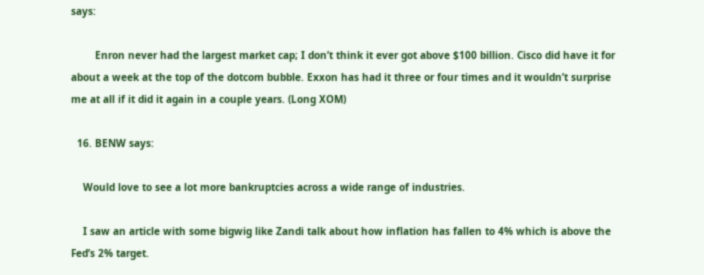says:

        Enron never had the largest market cap; I don’t think it ever got above $100 billion. Cisco did have it for about a week at the top of the dotcom bubble. Exxon has had it three or four times and it wouldn’t surprise me at all if it did it again in a couple years. (Long XOM)

  16. BENW says:

    Would love to see a lot more bankruptcies across a wide range of industries.

    I saw an article with some bigwig like Zandi talk about how inflation has fallen to 4% which is above the Fed’s 2% target.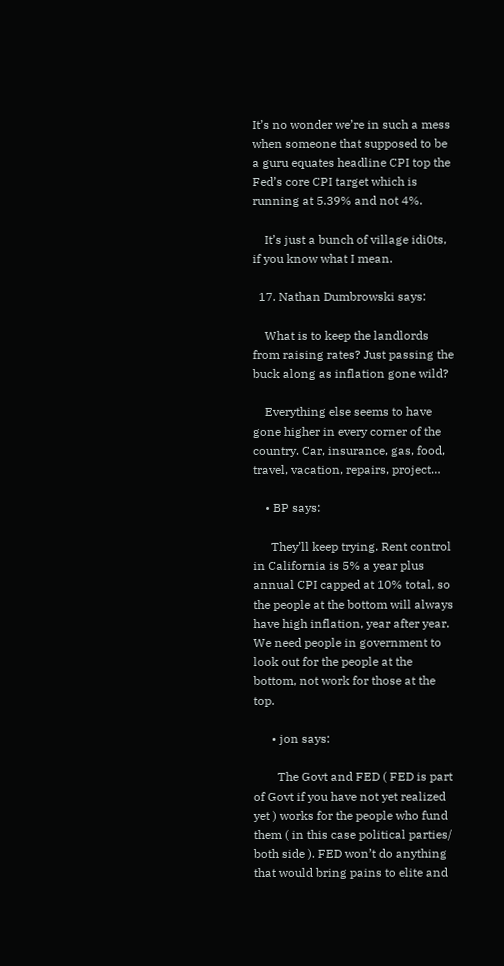It’s no wonder we’re in such a mess when someone that supposed to be a guru equates headline CPI top the Fed’s core CPI target which is running at 5.39% and not 4%.

    It’s just a bunch of village idi0ts, if you know what I mean.

  17. Nathan Dumbrowski says:

    What is to keep the landlords from raising rates? Just passing the buck along as inflation gone wild?

    Everything else seems to have gone higher in every corner of the country. Car, insurance, gas, food, travel, vacation, repairs, project…

    • BP says:

      They’ll keep trying. Rent control in California is 5% a year plus annual CPI capped at 10% total, so the people at the bottom will always have high inflation, year after year. We need people in government to look out for the people at the bottom, not work for those at the top.

      • jon says:

        The Govt and FED ( FED is part of Govt if you have not yet realized yet ) works for the people who fund them ( in this case political parties/ both side ). FED won’t do anything that would bring pains to elite and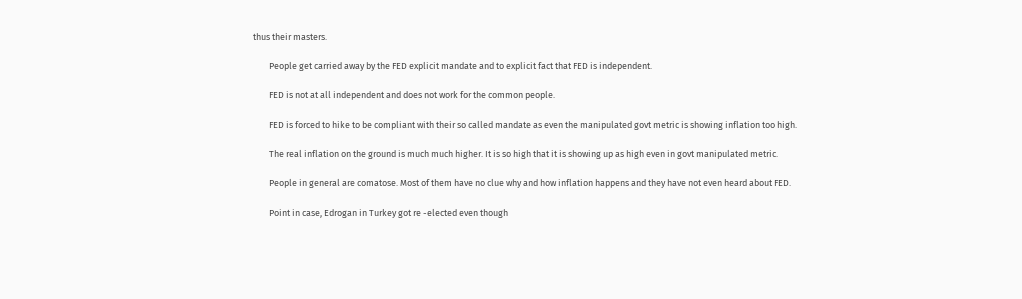thus their masters.

        People get carried away by the FED explicit mandate and to explicit fact that FED is independent.

        FED is not at all independent and does not work for the common people.

        FED is forced to hike to be compliant with their so called mandate as even the manipulated govt metric is showing inflation too high.

        The real inflation on the ground is much much higher. It is so high that it is showing up as high even in govt manipulated metric.

        People in general are comatose. Most of them have no clue why and how inflation happens and they have not even heard about FED.

        Point in case, Edrogan in Turkey got re -elected even though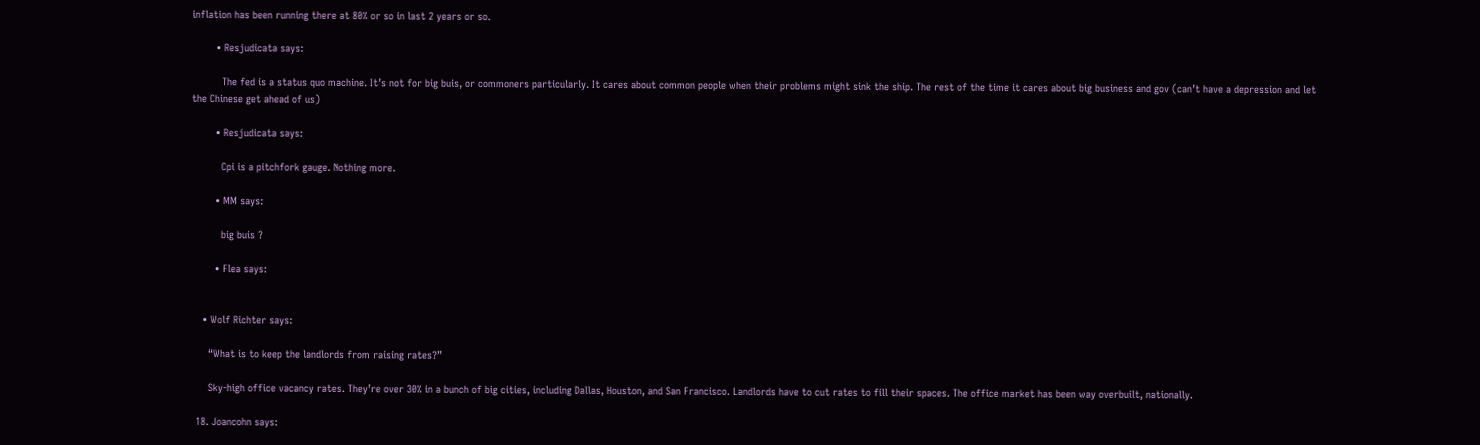inflation has been running there at 80% or so in last 2 years or so.

        • Resjudicata says:

          The fed is a status quo machine. It’s not for big buis, or commoners particularly. It cares about common people when their problems might sink the ship. The rest of the time it cares about big business and gov (can’t have a depression and let the Chinese get ahead of us)

        • Resjudicata says:

          Cpi is a pitchfork gauge. Nothing more.

        • MM says:

          big buis ?

        • Flea says:


    • Wolf Richter says:

      “What is to keep the landlords from raising rates?”

      Sky-high office vacancy rates. They’re over 30% in a bunch of big cities, including Dallas, Houston, and San Francisco. Landlords have to cut rates to fill their spaces. The office market has been way overbuilt, nationally.

  18. Joancohn says: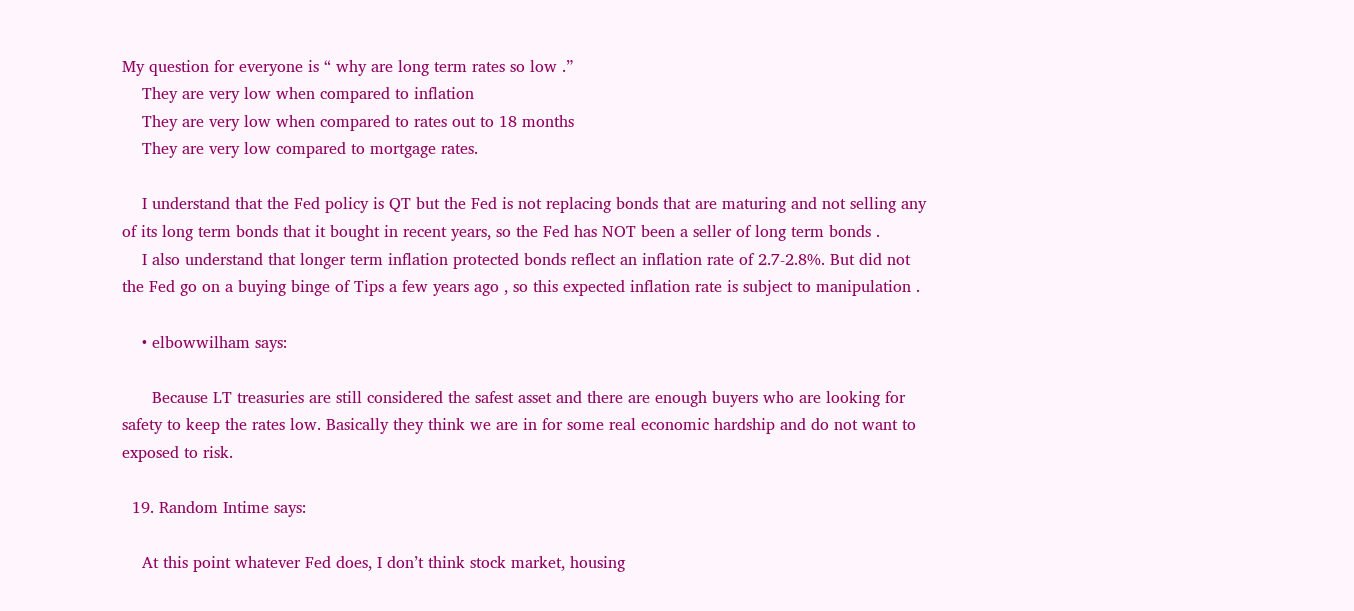My question for everyone is “ why are long term rates so low .”
    They are very low when compared to inflation
    They are very low when compared to rates out to 18 months
    They are very low compared to mortgage rates.

    I understand that the Fed policy is QT but the Fed is not replacing bonds that are maturing and not selling any of its long term bonds that it bought in recent years, so the Fed has NOT been a seller of long term bonds .
    I also understand that longer term inflation protected bonds reflect an inflation rate of 2.7-2.8%. But did not the Fed go on a buying binge of Tips a few years ago , so this expected inflation rate is subject to manipulation .

    • elbowwilham says:

      Because LT treasuries are still considered the safest asset and there are enough buyers who are looking for safety to keep the rates low. Basically they think we are in for some real economic hardship and do not want to exposed to risk.

  19. Random Intime says:

    At this point whatever Fed does, I don’t think stock market, housing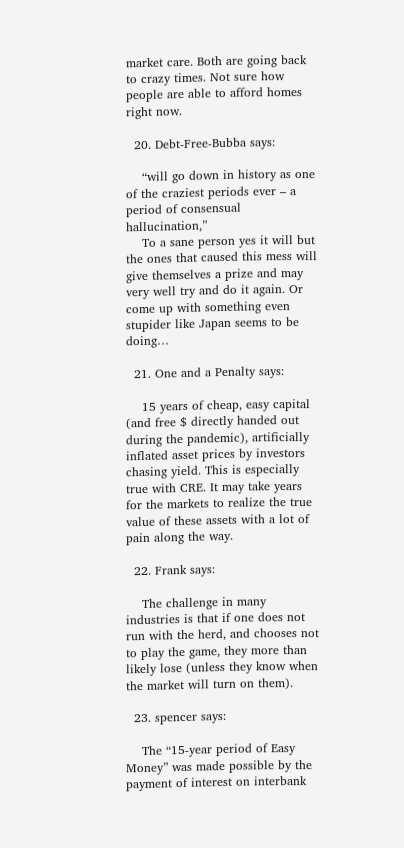market care. Both are going back to crazy times. Not sure how people are able to afford homes right now.

  20. Debt-Free-Bubba says:

    “will go down in history as one of the craziest periods ever – a period of consensual hallucination,”
    To a sane person yes it will but the ones that caused this mess will give themselves a prize and may very well try and do it again. Or come up with something even stupider like Japan seems to be doing…

  21. One and a Penalty says:

    15 years of cheap, easy capital (and free $ directly handed out during the pandemic), artificially inflated asset prices by investors chasing yield. This is especially true with CRE. It may take years for the markets to realize the true value of these assets with a lot of pain along the way.

  22. Frank says:

    The challenge in many industries is that if one does not run with the herd, and chooses not to play the game, they more than likely lose (unless they know when the market will turn on them).

  23. spencer says:

    The “15-year period of Easy Money” was made possible by the payment of interest on interbank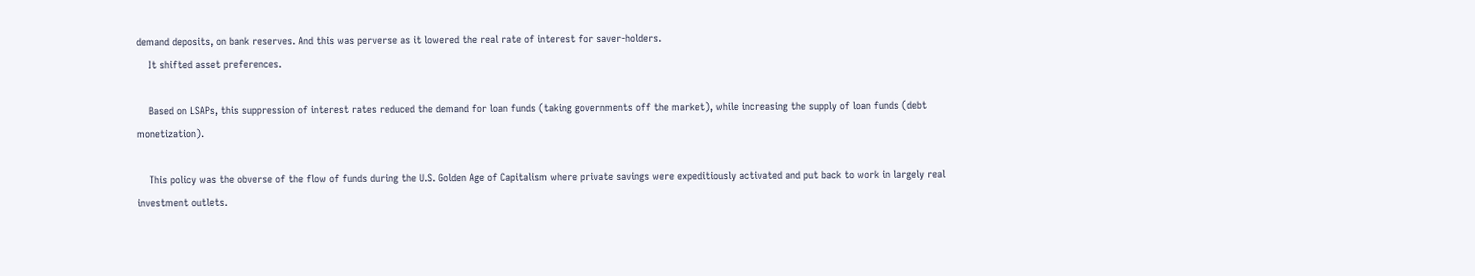demand deposits, on bank reserves. And this was perverse as it lowered the real rate of interest for saver-holders.
    It shifted asset preferences.

    Based on LSAPs, this suppression of interest rates reduced the demand for loan funds (taking governments off the market), while increasing the supply of loan funds (debt monetization).

    This policy was the obverse of the flow of funds during the U.S. Golden Age of Capitalism where private savings were expeditiously activated and put back to work in largely real investment outlets.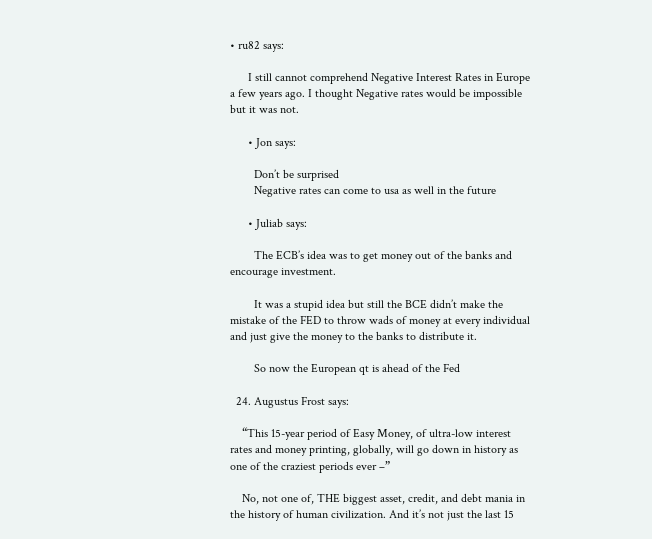• ru82 says:

      I still cannot comprehend Negative Interest Rates in Europe a few years ago. I thought Negative rates would be impossible but it was not.

      • Jon says:

        Don’t be surprised
        Negative rates can come to usa as well in the future

      • Juliab says:

        The ECB’s idea was to get money out of the banks and encourage investment.

        It was a stupid idea but still the BCE didn’t make the mistake of the FED to throw wads of money at every individual and just give the money to the banks to distribute it.

        So now the European qt is ahead of the Fed

  24. Augustus Frost says:

    “This 15-year period of Easy Money, of ultra-low interest rates and money printing, globally, will go down in history as one of the craziest periods ever –”

    No, not one of, THE biggest asset, credit, and debt mania in the history of human civilization. And it’s not just the last 15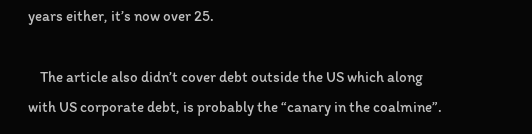years either, it’s now over 25.

    The article also didn’t cover debt outside the US which along with US corporate debt, is probably the “canary in the coalmine”.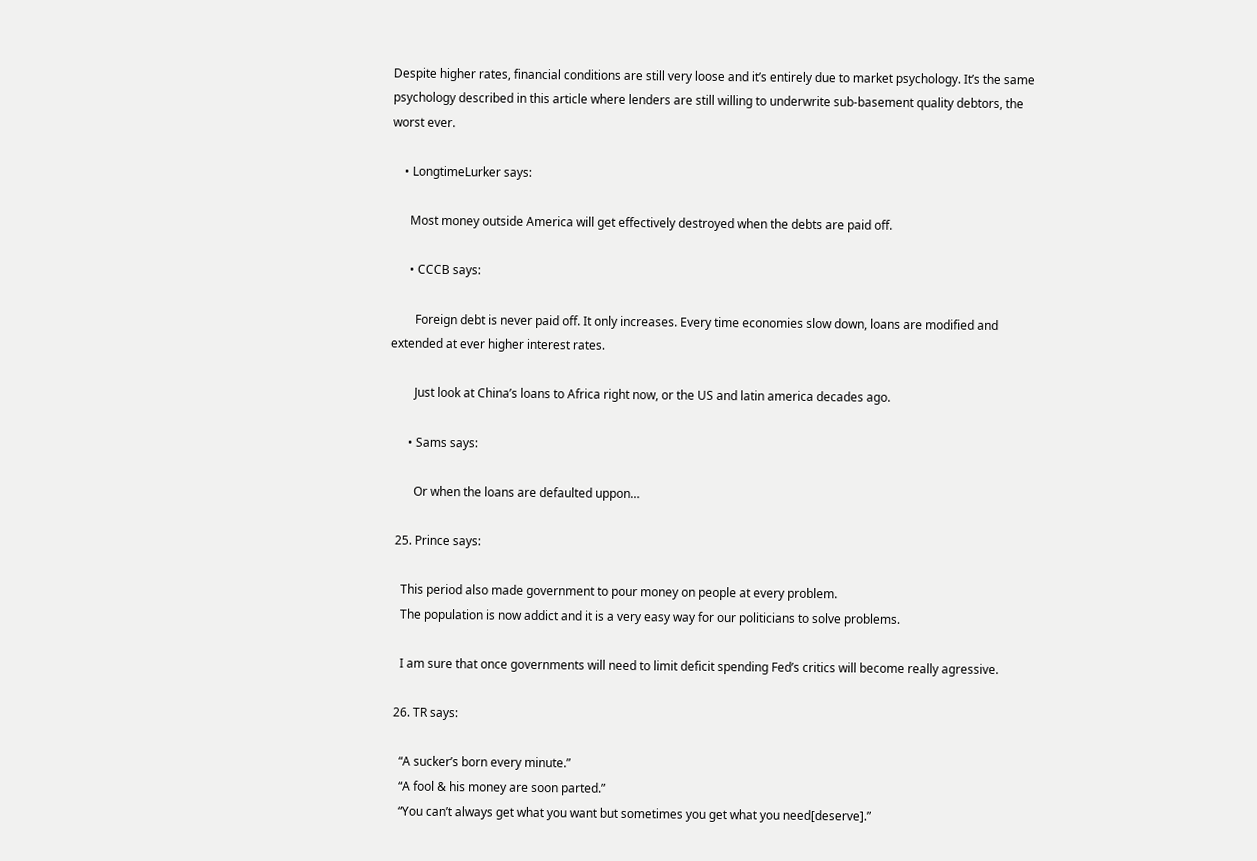Despite higher rates, financial conditions are still very loose and it’s entirely due to market psychology. It’s the same psychology described in this article where lenders are still willing to underwrite sub-basement quality debtors, the worst ever.

    • LongtimeLurker says:

      Most money outside America will get effectively destroyed when the debts are paid off.

      • CCCB says:

        Foreign debt is never paid off. It only increases. Every time economies slow down, loans are modified and extended at ever higher interest rates.

        Just look at China’s loans to Africa right now, or the US and latin america decades ago.

      • Sams says:

        Or when the loans are defaulted uppon…

  25. Prince says:

    This period also made government to pour money on people at every problem.
    The population is now addict and it is a very easy way for our politicians to solve problems.

    I am sure that once governments will need to limit deficit spending Fed’s critics will become really agressive.

  26. TR says:

    “A sucker’s born every minute.”
    “A fool & his money are soon parted.”
    “You can’t always get what you want but sometimes you get what you need[deserve].”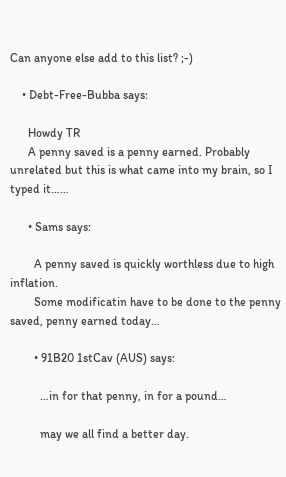Can anyone else add to this list? ;-)

    • Debt-Free-Bubba says:

      Howdy TR
      A penny saved is a penny earned. Probably unrelated but this is what came into my brain, so I typed it……

      • Sams says:

        A penny saved is quickly worthless due to high inflation.
        Some modificatin have to be done to the penny saved, penny earned today…

        • 91B20 1stCav (AUS) says:

          …in for that penny, in for a pound…

          may we all find a better day.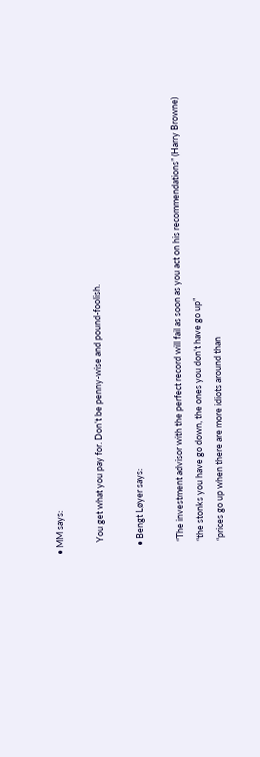• MM says:

      You get what you pay for. Don’t be penny-wise and pound-foolish.

    • Bengt Løyer says:

      “The investment advisor with the perfect record will fail as soon as you act on his recommendations” (Harry Browne)
      “the stonks you have go down, the ones you don’t have go up”
      “prices go up when there are more idiots around than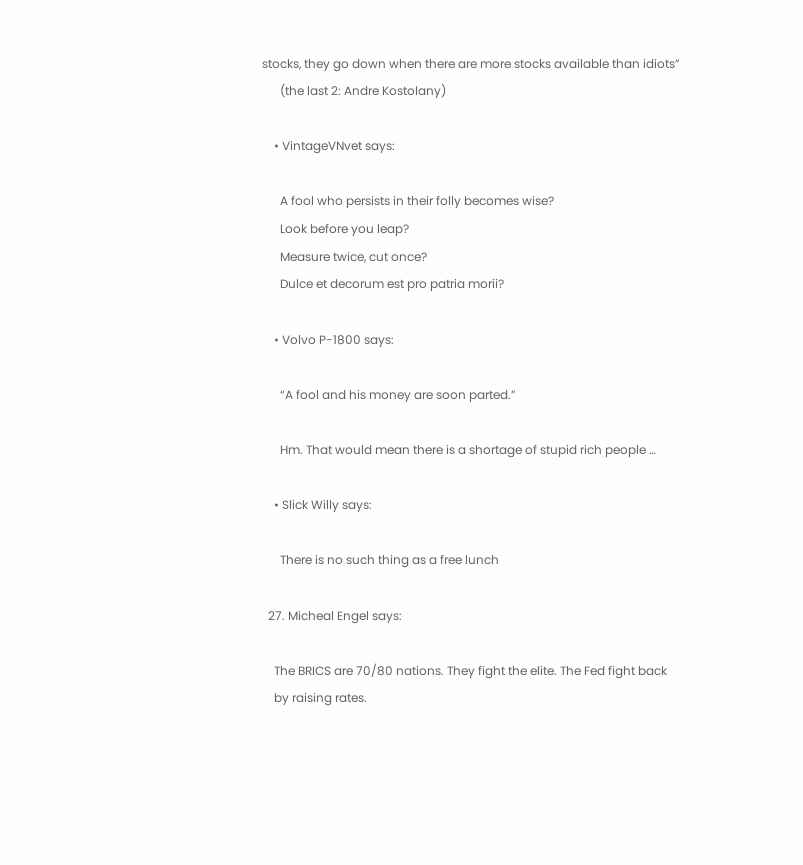stocks, they go down when there are more stocks available than idiots”
      (the last 2: Andre Kostolany)

    • VintageVNvet says:

      A fool who persists in their folly becomes wise?
      Look before you leap?
      Measure twice, cut once?
      Dulce et decorum est pro patria morii?

    • Volvo P-1800 says:

      “A fool and his money are soon parted.”

      Hm. That would mean there is a shortage of stupid rich people …

    • Slick Willy says:

      There is no such thing as a free lunch

  27. Micheal Engel says:

    The BRICS are 70/80 nations. They fight the elite. The Fed fight back
    by raising rates.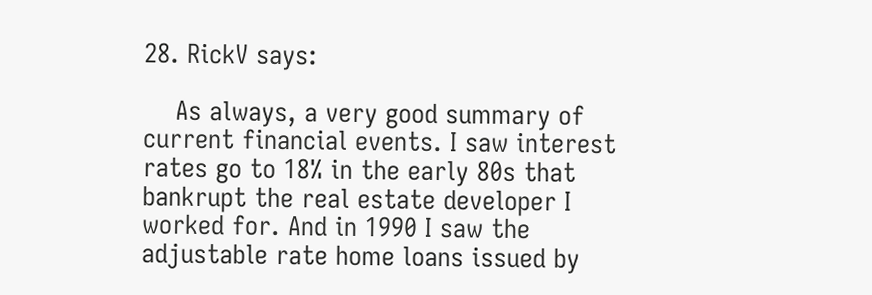28. RickV says:

    As always, a very good summary of current financial events. I saw interest rates go to 18% in the early 80s that bankrupt the real estate developer I worked for. And in 1990 I saw the adjustable rate home loans issued by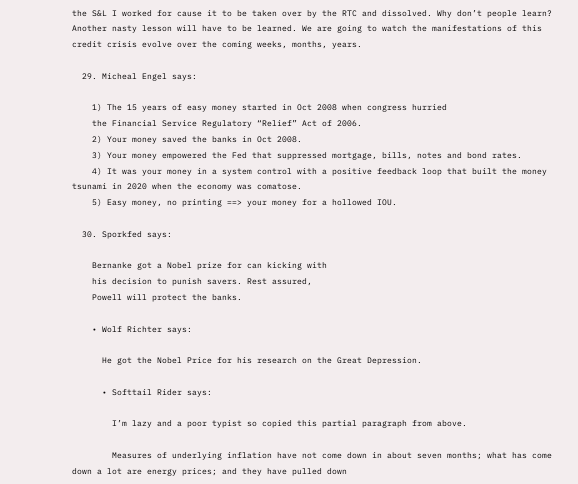the S&L I worked for cause it to be taken over by the RTC and dissolved. Why don’t people learn? Another nasty lesson will have to be learned. We are going to watch the manifestations of this credit crisis evolve over the coming weeks, months, years.

  29. Micheal Engel says:

    1) The 15 years of easy money started in Oct 2008 when congress hurried
    the Financial Service Regulatory “Relief” Act of 2006.
    2) Your money saved the banks in Oct 2008.
    3) Your money empowered the Fed that suppressed mortgage, bills, notes and bond rates.
    4) It was your money in a system control with a positive feedback loop that built the money tsunami in 2020 when the economy was comatose.
    5) Easy money, no printing ==> your money for a hollowed IOU.

  30. Sporkfed says:

    Bernanke got a Nobel prize for can kicking with
    his decision to punish savers. Rest assured,
    Powell will protect the banks.

    • Wolf Richter says:

      He got the Nobel Price for his research on the Great Depression.

      • Softtail Rider says:

        I’m lazy and a poor typist so copied this partial paragraph from above.

        Measures of underlying inflation have not come down in about seven months; what has come down a lot are energy prices; and they have pulled down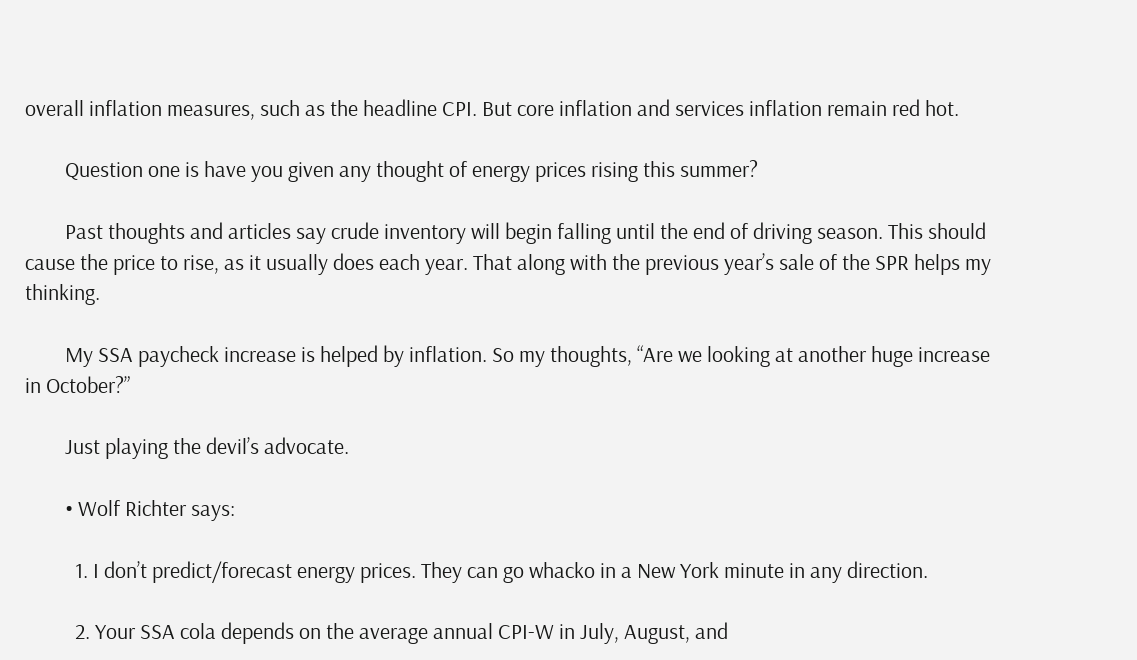overall inflation measures, such as the headline CPI. But core inflation and services inflation remain red hot.

        Question one is have you given any thought of energy prices rising this summer?

        Past thoughts and articles say crude inventory will begin falling until the end of driving season. This should cause the price to rise, as it usually does each year. That along with the previous year’s sale of the SPR helps my thinking.

        My SSA paycheck increase is helped by inflation. So my thoughts, “Are we looking at another huge increase in October?”

        Just playing the devil’s advocate.

        • Wolf Richter says:

          1. I don’t predict/forecast energy prices. They can go whacko in a New York minute in any direction.

          2. Your SSA cola depends on the average annual CPI-W in July, August, and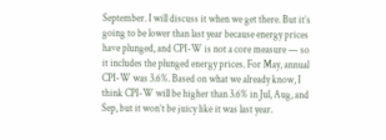September. I will discuss it when we get there. But it’s going to be lower than last year because energy prices have plunged, and CPI-W is not a core measure — so it includes the plunged energy prices. For May, annual CPI-W was 3.6%. Based on what we already know, I think CPI-W will be higher than 3.6% in Jul, Aug, and Sep, but it won’t be juicy like it was last year.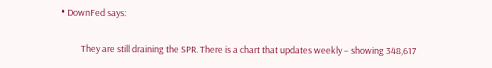• DownFed says:

          They are still draining the SPR. There is a chart that updates weekly – showing 348,617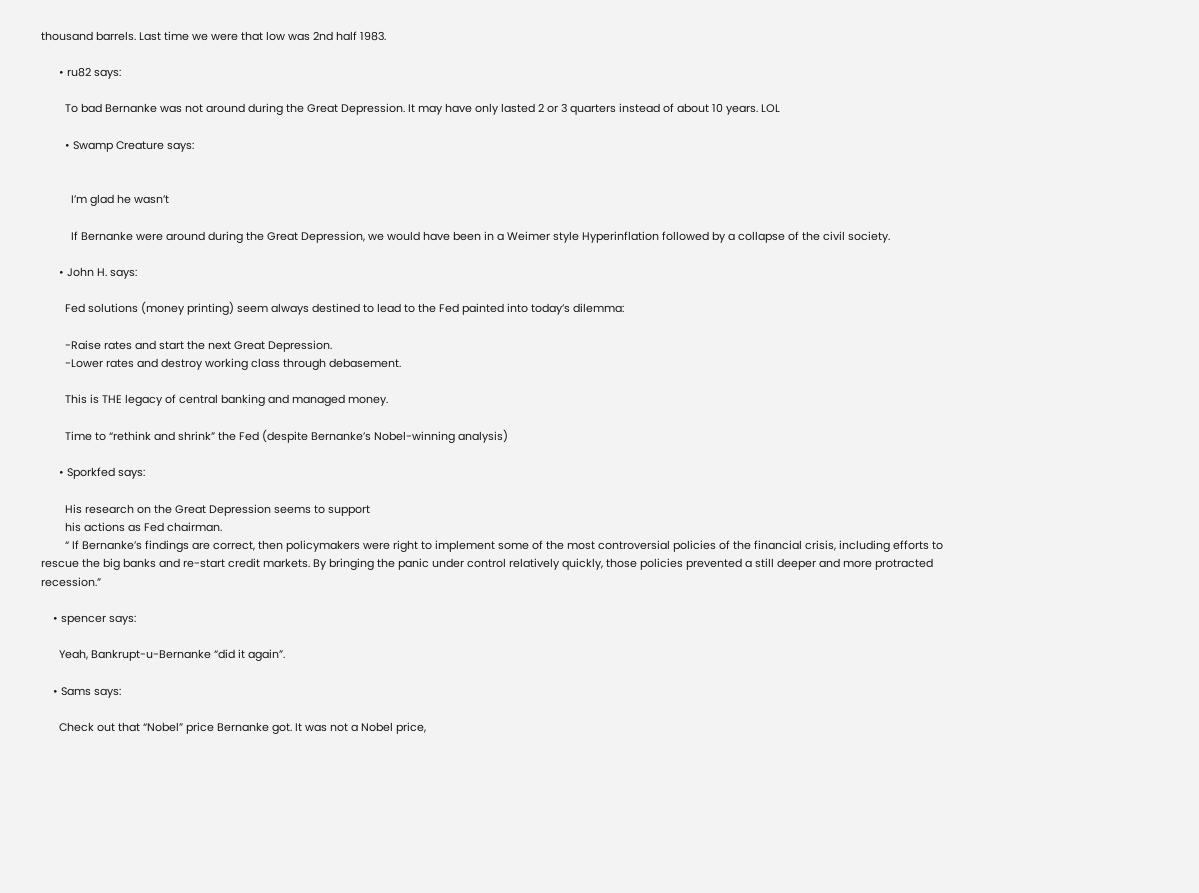thousand barrels. Last time we were that low was 2nd half 1983.

      • ru82 says:

        To bad Bernanke was not around during the Great Depression. It may have only lasted 2 or 3 quarters instead of about 10 years. LOL

        • Swamp Creature says:


          I’m glad he wasn’t

          If Bernanke were around during the Great Depression, we would have been in a Weimer style Hyperinflation followed by a collapse of the civil society.

      • John H. says:

        Fed solutions (money printing) seem always destined to lead to the Fed painted into today’s dilemma:

        -Raise rates and start the next Great Depression.
        -Lower rates and destroy working class through debasement.

        This is THE legacy of central banking and managed money.

        Time to “rethink and shrink” the Fed (despite Bernanke’s Nobel-winning analysis)

      • Sporkfed says:

        His research on the Great Depression seems to support
        his actions as Fed chairman.
        “ If Bernanke’s findings are correct, then policymakers were right to implement some of the most controversial policies of the financial crisis, including efforts to rescue the big banks and re-start credit markets. By bringing the panic under control relatively quickly, those policies prevented a still deeper and more protracted recession.”

    • spencer says:

      Yeah, Bankrupt-u-Bernanke “did it again”.

    • Sams says:

      Check out that “Nobel” price Bernanke got. It was not a Nobel price,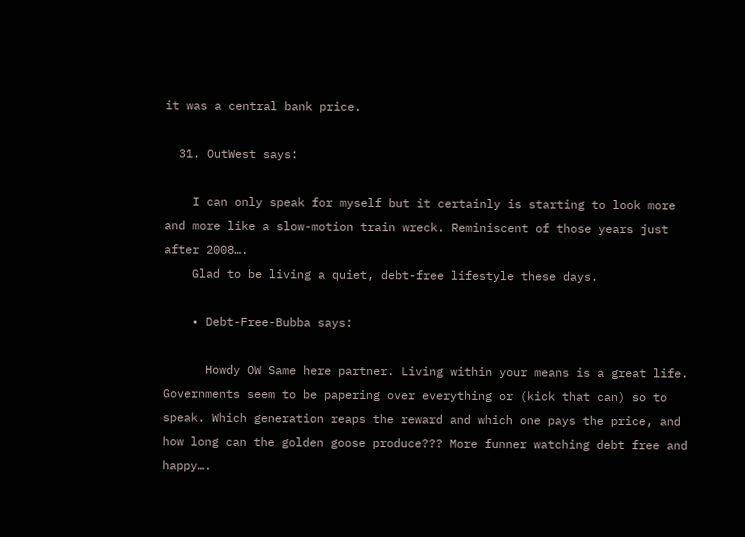it was a central bank price.

  31. OutWest says:

    I can only speak for myself but it certainly is starting to look more and more like a slow-motion train wreck. Reminiscent of those years just after 2008….
    Glad to be living a quiet, debt-free lifestyle these days.

    • Debt-Free-Bubba says:

      Howdy OW Same here partner. Living within your means is a great life. Governments seem to be papering over everything or (kick that can) so to speak. Which generation reaps the reward and which one pays the price, and how long can the golden goose produce??? More funner watching debt free and happy….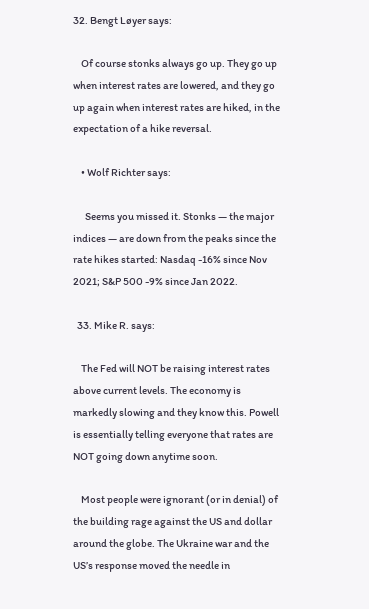32. Bengt Løyer says:

    Of course stonks always go up. They go up when interest rates are lowered, and they go up again when interest rates are hiked, in the expectation of a hike reversal.

    • Wolf Richter says:

      Seems you missed it. Stonks — the major indices — are down from the peaks since the rate hikes started: Nasdaq -16% since Nov 2021; S&P 500 -9% since Jan 2022.

  33. Mike R. says:

    The Fed will NOT be raising interest rates above current levels. The economy is markedly slowing and they know this. Powell is essentially telling everyone that rates are NOT going down anytime soon.

    Most people were ignorant (or in denial) of the building rage against the US and dollar around the globe. The Ukraine war and the US’s response moved the needle in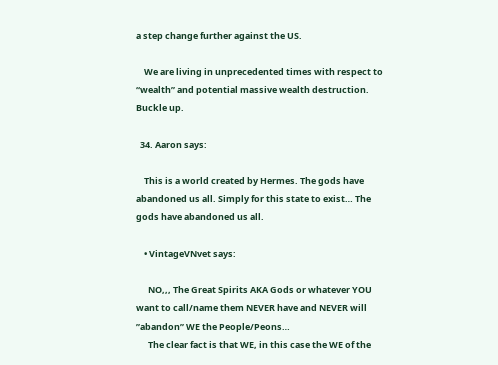a step change further against the US.

    We are living in unprecedented times with respect to “wealth” and potential massive wealth destruction. Buckle up.

  34. Aaron says:

    This is a world created by Hermes. The gods have abandoned us all. Simply for this state to exist… The gods have abandoned us all.

    • VintageVNvet says:

      NO,,, The Great Spirits AKA Gods or whatever YOU want to call/name them NEVER have and NEVER will ”abandon” WE the People/Peons…
      The clear fact is that WE, in this case the WE of the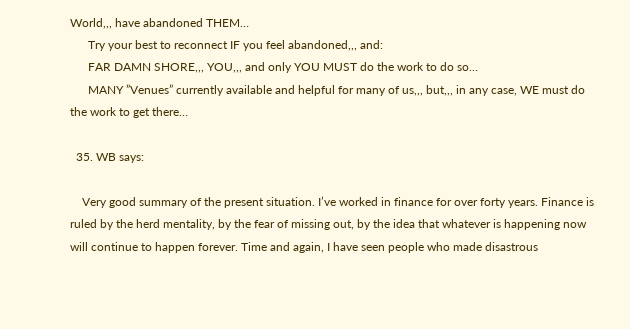World,,, have abandoned THEM…
      Try your best to reconnect IF you feel abandoned,,, and:
      FAR DAMN SHORE,,, YOU,,, and only YOU MUST do the work to do so…
      MANY ”Venues” currently available and helpful for many of us,,, but,,, in any case, WE must do the work to get there…

  35. WB says:

    Very good summary of the present situation. I’ve worked in finance for over forty years. Finance is ruled by the herd mentality, by the fear of missing out, by the idea that whatever is happening now will continue to happen forever. Time and again, I have seen people who made disastrous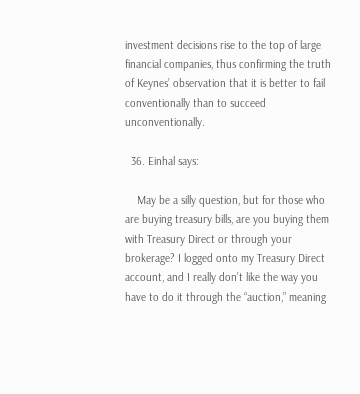investment decisions rise to the top of large financial companies, thus confirming the truth of Keynes’ observation that it is better to fail conventionally than to succeed unconventionally.

  36. Einhal says:

    May be a silly question, but for those who are buying treasury bills, are you buying them with Treasury Direct or through your brokerage? I logged onto my Treasury Direct account, and I really don’t like the way you have to do it through the “auction,” meaning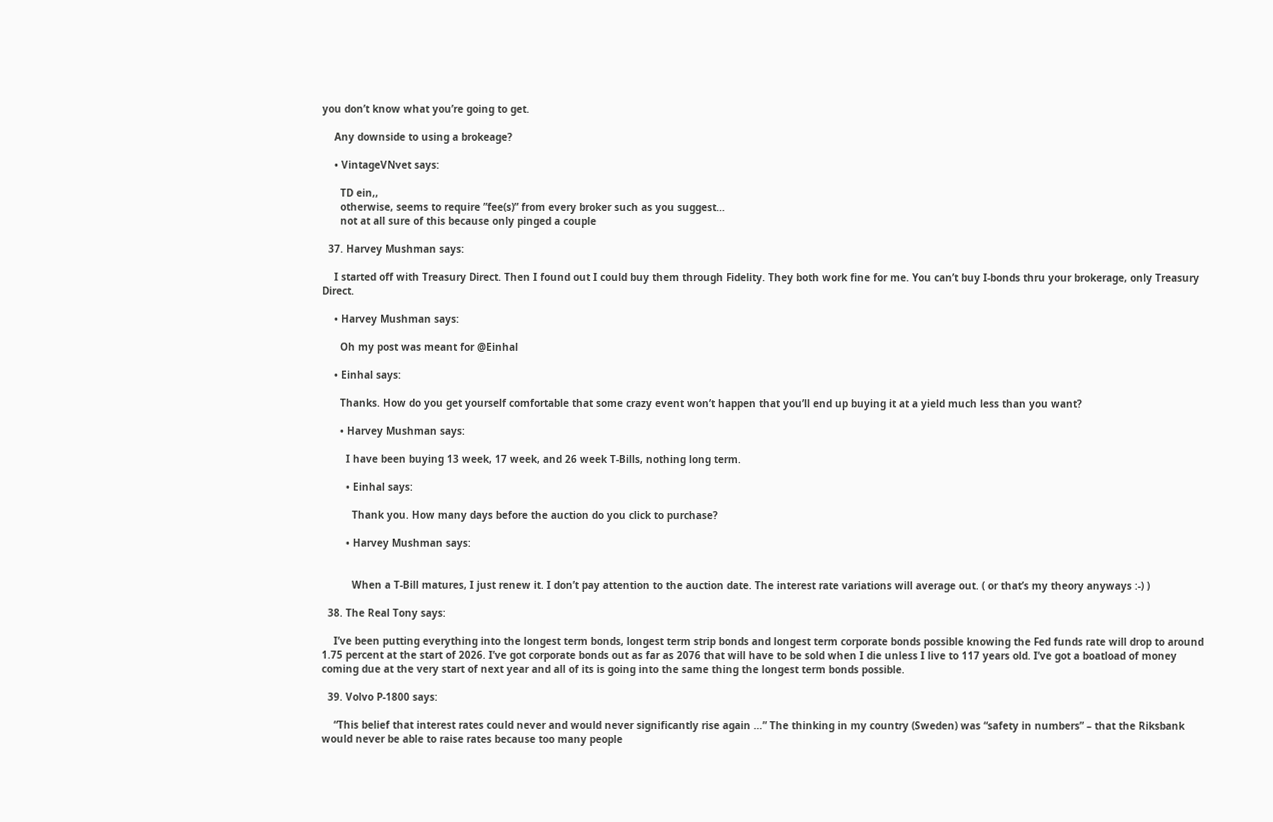you don’t know what you’re going to get.

    Any downside to using a brokeage?

    • VintageVNvet says:

      TD ein,,
      otherwise, seems to require ”fee(s)” from every broker such as you suggest…
      not at all sure of this because only pinged a couple

  37. Harvey Mushman says:

    I started off with Treasury Direct. Then I found out I could buy them through Fidelity. They both work fine for me. You can’t buy I-bonds thru your brokerage, only Treasury Direct.

    • Harvey Mushman says:

      Oh my post was meant for @Einhal

    • Einhal says:

      Thanks. How do you get yourself comfortable that some crazy event won’t happen that you’ll end up buying it at a yield much less than you want?

      • Harvey Mushman says:

        I have been buying 13 week, 17 week, and 26 week T-Bills, nothing long term.

        • Einhal says:

          Thank you. How many days before the auction do you click to purchase?

        • Harvey Mushman says:


          When a T-Bill matures, I just renew it. I don’t pay attention to the auction date. The interest rate variations will average out. ( or that’s my theory anyways :-) )

  38. The Real Tony says:

    I’ve been putting everything into the longest term bonds, longest term strip bonds and longest term corporate bonds possible knowing the Fed funds rate will drop to around 1.75 percent at the start of 2026. I’ve got corporate bonds out as far as 2076 that will have to be sold when I die unless I live to 117 years old. I’ve got a boatload of money coming due at the very start of next year and all of its is going into the same thing the longest term bonds possible.

  39. Volvo P-1800 says:

    “This belief that interest rates could never and would never significantly rise again …” The thinking in my country (Sweden) was “safety in numbers” – that the Riksbank would never be able to raise rates because too many people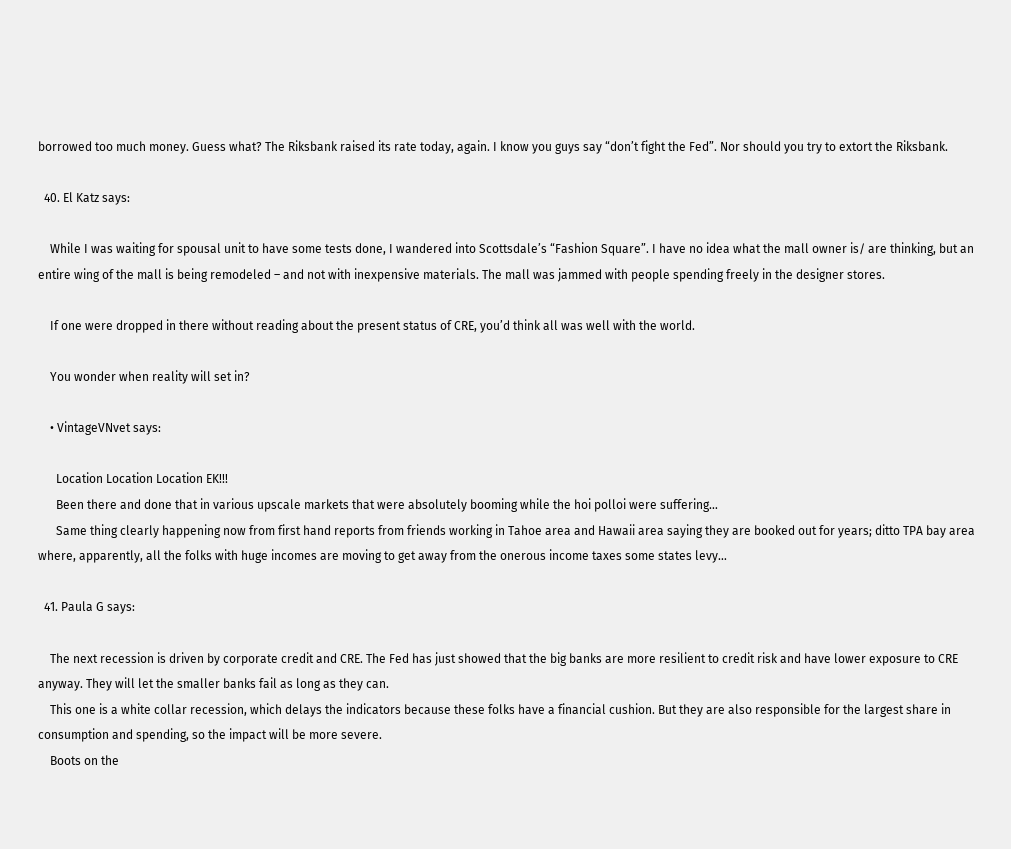borrowed too much money. Guess what? The Riksbank raised its rate today, again. I know you guys say “don’t fight the Fed”. Nor should you try to extort the Riksbank.

  40. El Katz says:

    While I was waiting for spousal unit to have some tests done, I wandered into Scottsdale’s “Fashion Square”. I have no idea what the mall owner is/ are thinking, but an entire wing of the mall is being remodeled – and not with inexpensive materials. The mall was jammed with people spending freely in the designer stores.

    If one were dropped in there without reading about the present status of CRE, you’d think all was well with the world.

    You wonder when reality will set in?

    • VintageVNvet says:

      Location Location Location EK!!!
      Been there and done that in various upscale markets that were absolutely booming while the hoi polloi were suffering…
      Same thing clearly happening now from first hand reports from friends working in Tahoe area and Hawaii area saying they are booked out for years; ditto TPA bay area where, apparently, all the folks with huge incomes are moving to get away from the onerous income taxes some states levy…

  41. Paula G says:

    The next recession is driven by corporate credit and CRE. The Fed has just showed that the big banks are more resilient to credit risk and have lower exposure to CRE anyway. They will let the smaller banks fail as long as they can.
    This one is a white collar recession, which delays the indicators because these folks have a financial cushion. But they are also responsible for the largest share in consumption and spending, so the impact will be more severe.
    Boots on the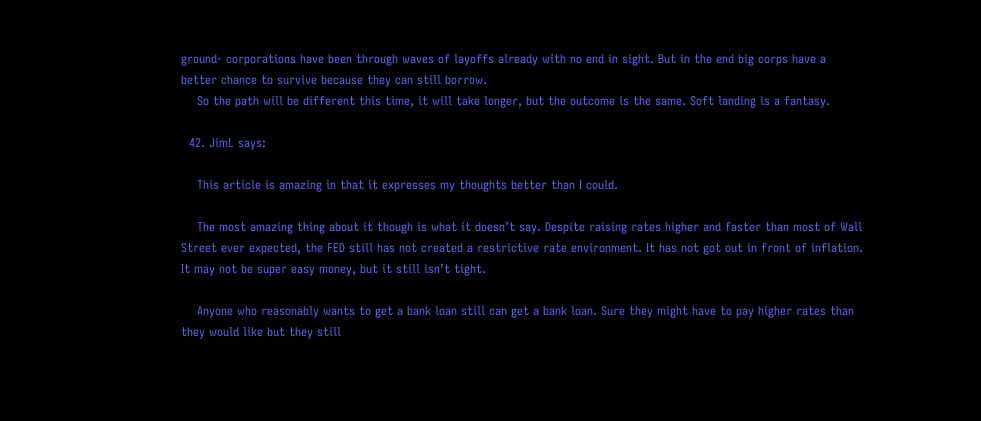ground- corporations have been through waves of layoffs already with no end in sight. But in the end big corps have a better chance to survive because they can still borrow.
    So the path will be different this time, it will take longer, but the outcome is the same. Soft landing is a fantasy.

  42. JimL says:

    This article is amazing in that it expresses my thoughts better than I could.

    The most amazing thing about it though is what it doesn’t say. Despite raising rates higher and faster than most of Wall Street ever expected, the FED still has not created a restrictive rate environment. It has not got out in front of inflation. It may not be super easy money, but it still isn’t tight.

    Anyone who reasonably wants to get a bank loan still can get a bank loan. Sure they might have to pay higher rates than they would like but they still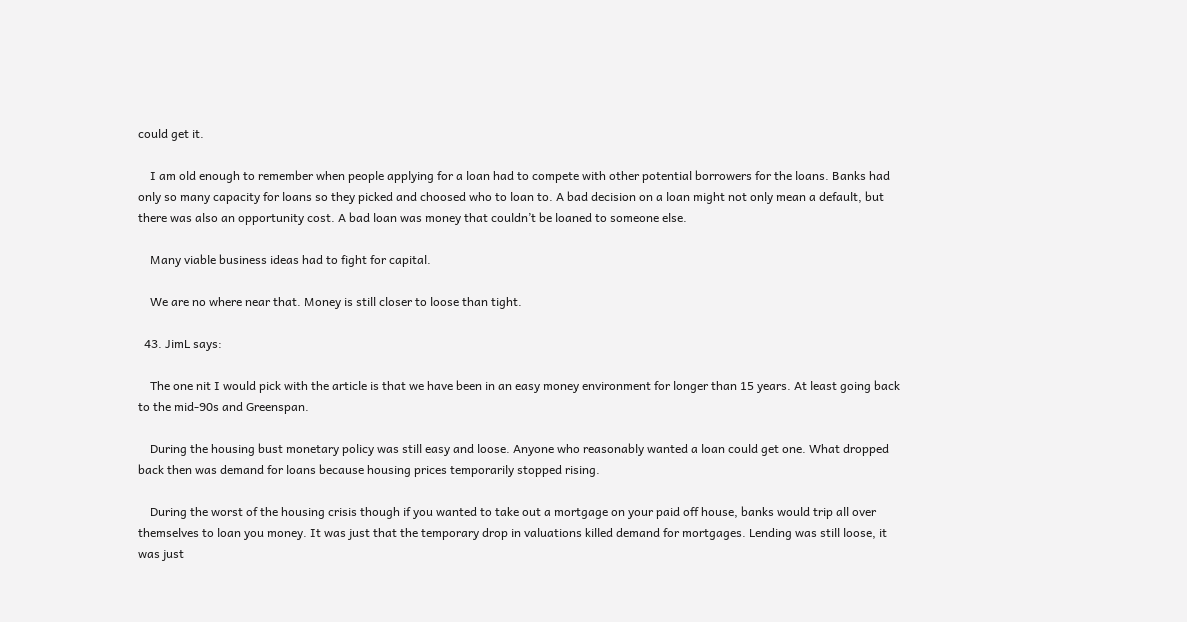could get it.

    I am old enough to remember when people applying for a loan had to compete with other potential borrowers for the loans. Banks had only so many capacity for loans so they picked and choosed who to loan to. A bad decision on a loan might not only mean a default, but there was also an opportunity cost. A bad loan was money that couldn’t be loaned to someone else.

    Many viable business ideas had to fight for capital.

    We are no where near that. Money is still closer to loose than tight.

  43. JimL says:

    The one nit I would pick with the article is that we have been in an easy money environment for longer than 15 years. At least going back to the mid-90s and Greenspan.

    During the housing bust monetary policy was still easy and loose. Anyone who reasonably wanted a loan could get one. What dropped back then was demand for loans because housing prices temporarily stopped rising.

    During the worst of the housing crisis though if you wanted to take out a mortgage on your paid off house, banks would trip all over themselves to loan you money. It was just that the temporary drop in valuations killed demand for mortgages. Lending was still loose, it was just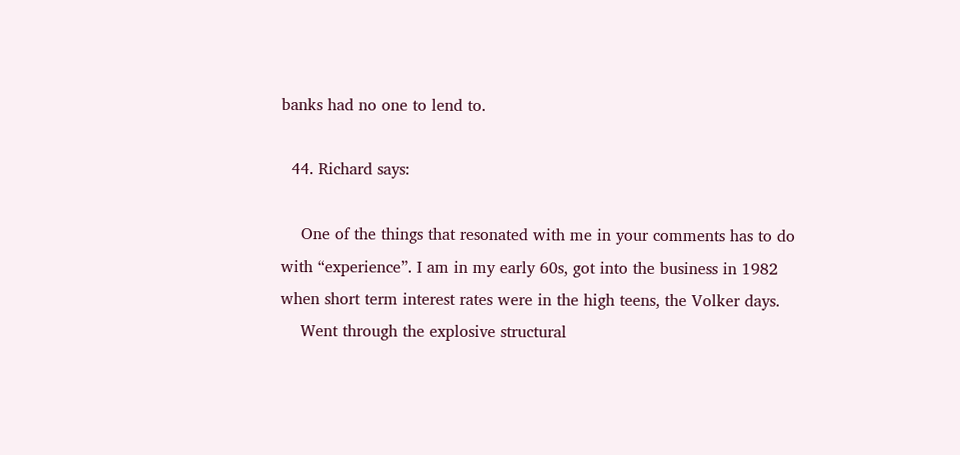banks had no one to lend to.

  44. Richard says:

    One of the things that resonated with me in your comments has to do with “experience”. I am in my early 60s, got into the business in 1982 when short term interest rates were in the high teens, the Volker days.
    Went through the explosive structural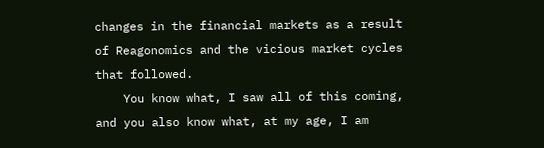changes in the financial markets as a result of Reagonomics and the vicious market cycles that followed.
    You know what, I saw all of this coming, and you also know what, at my age, I am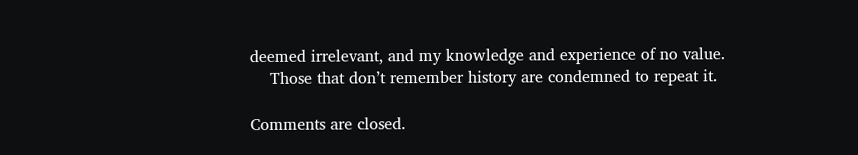deemed irrelevant, and my knowledge and experience of no value.
    Those that don’t remember history are condemned to repeat it.

Comments are closed.